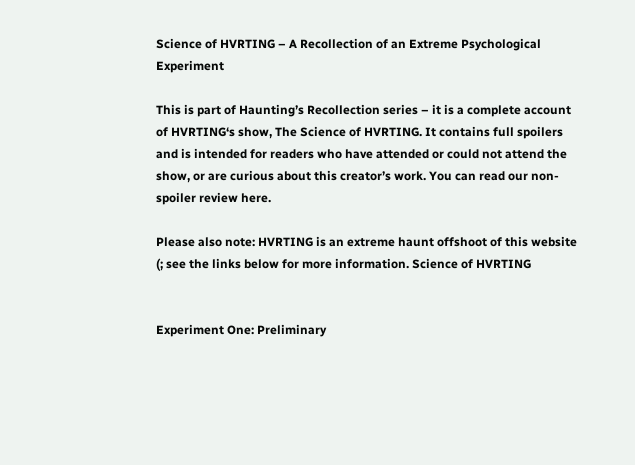Science of HVRTING – A Recollection of an Extreme Psychological Experiment

This is part of Haunting’s Recollection series – it is a complete account of HVRTING‘s show, The Science of HVRTING. It contains full spoilers and is intended for readers who have attended or could not attend the show, or are curious about this creator’s work. You can read our non-spoiler review here.

Please also note: HVRTING is an extreme haunt offshoot of this website (; see the links below for more information. Science of HVRTING


Experiment One: Preliminary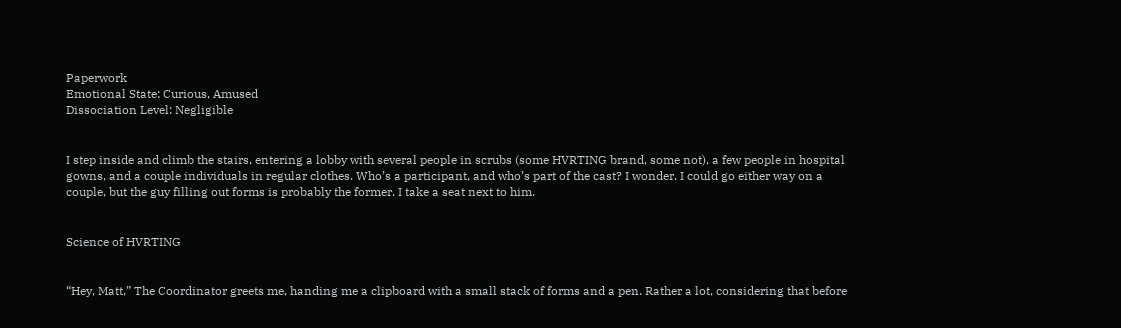Paperwork
Emotional State: Curious, Amused
Dissociation Level: Negligible


I step inside and climb the stairs, entering a lobby with several people in scrubs (some HVRTING brand, some not), a few people in hospital gowns, and a couple individuals in regular clothes. Who’s a participant, and who’s part of the cast? I wonder. I could go either way on a couple, but the guy filling out forms is probably the former. I take a seat next to him.


Science of HVRTING


“Hey, Matt,” The Coordinator greets me, handing me a clipboard with a small stack of forms and a pen. Rather a lot, considering that before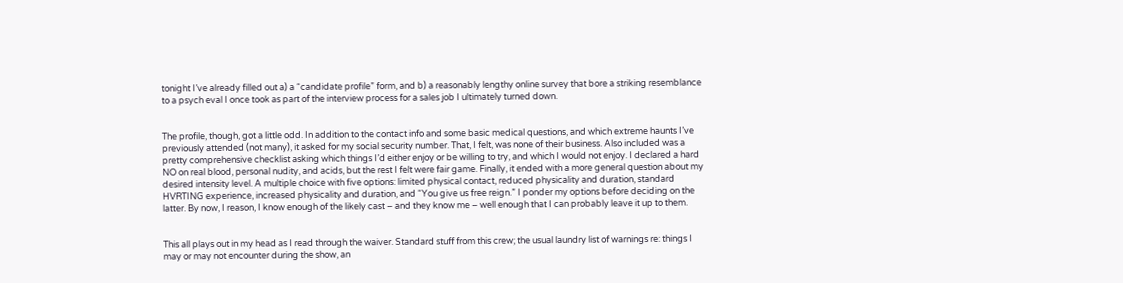tonight I’ve already filled out a) a “candidate profile” form, and b) a reasonably lengthy online survey that bore a striking resemblance to a psych eval I once took as part of the interview process for a sales job I ultimately turned down.


The profile, though, got a little odd. In addition to the contact info and some basic medical questions, and which extreme haunts I’ve previously attended (not many), it asked for my social security number. That, I felt, was none of their business. Also included was a pretty comprehensive checklist asking which things I’d either enjoy or be willing to try, and which I would not enjoy. I declared a hard NO on real blood, personal nudity, and acids, but the rest I felt were fair game. Finally, it ended with a more general question about my desired intensity level. A multiple choice with five options: limited physical contact, reduced physicality and duration, standard HVRTING experience, increased physicality and duration, and “You give us free reign.” I ponder my options before deciding on the latter. By now, I reason, I know enough of the likely cast – and they know me – well enough that I can probably leave it up to them.


This all plays out in my head as I read through the waiver. Standard stuff from this crew; the usual laundry list of warnings re: things I may or may not encounter during the show, an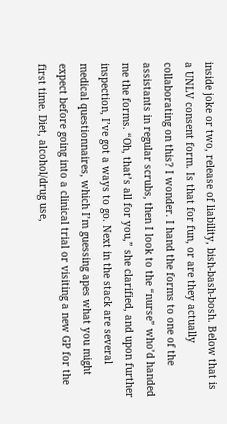inside joke or two, release of liability, bish-bash-bosh. Below that is a UNLV consent form. Is that for fun, or are they actually collaborating on this? I wonder. I hand the forms to one of the assistants in regular scrubs, then I look to the “nurse” who’d handed me the forms. “Oh, that’s all for you,” she clarified, and upon further inspection, I’ve got a ways to go. Next in the stack are several medical questionnaires, which I’m guessing apes what you might expect before going into a clinical trial or visiting a new GP for the first time. Diet, alcohol/drug use,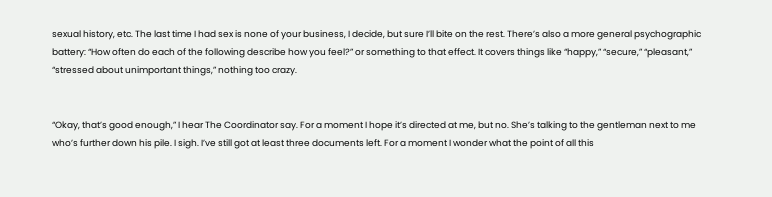sexual history, etc. The last time I had sex is none of your business, I decide, but sure I’ll bite on the rest. There’s also a more general psychographic battery: “How often do each of the following describe how you feel?” or something to that effect. It covers things like “happy,” “secure,” “pleasant,” “stressed about unimportant things,” nothing too crazy.


“Okay, that’s good enough,” I hear The Coordinator say. For a moment I hope it’s directed at me, but no. She’s talking to the gentleman next to me who’s further down his pile. I sigh. I’ve still got at least three documents left. For a moment I wonder what the point of all this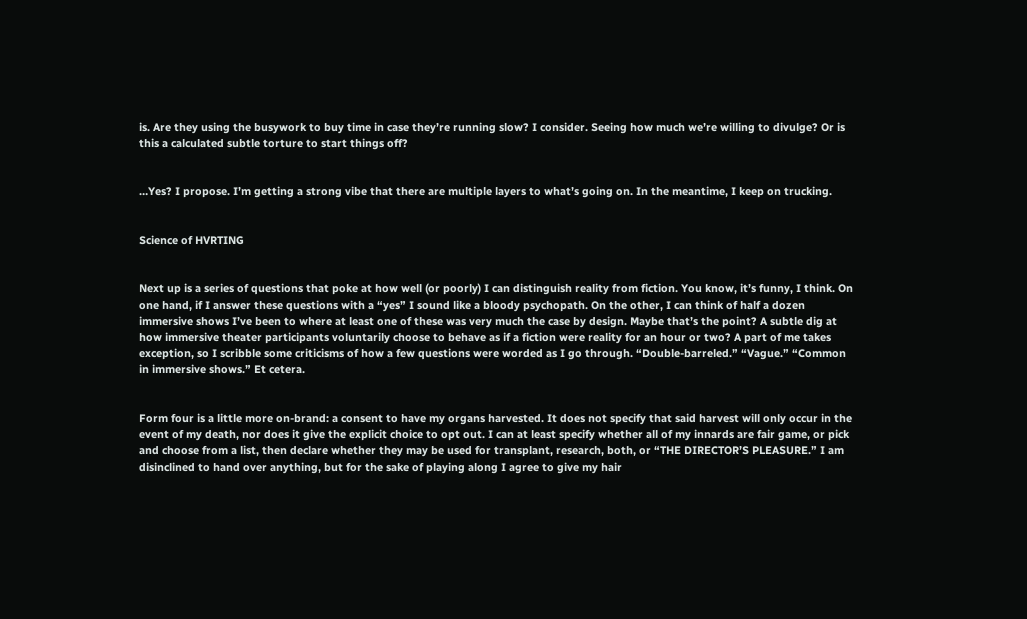is. Are they using the busywork to buy time in case they’re running slow? I consider. Seeing how much we’re willing to divulge? Or is this a calculated subtle torture to start things off?


…Yes? I propose. I’m getting a strong vibe that there are multiple layers to what’s going on. In the meantime, I keep on trucking.


Science of HVRTING


Next up is a series of questions that poke at how well (or poorly) I can distinguish reality from fiction. You know, it’s funny, I think. On one hand, if I answer these questions with a “yes” I sound like a bloody psychopath. On the other, I can think of half a dozen immersive shows I’ve been to where at least one of these was very much the case by design. Maybe that’s the point? A subtle dig at how immersive theater participants voluntarily choose to behave as if a fiction were reality for an hour or two? A part of me takes exception, so I scribble some criticisms of how a few questions were worded as I go through. “Double-barreled.” “Vague.” “Common in immersive shows.” Et cetera.


Form four is a little more on-brand: a consent to have my organs harvested. It does not specify that said harvest will only occur in the event of my death, nor does it give the explicit choice to opt out. I can at least specify whether all of my innards are fair game, or pick and choose from a list, then declare whether they may be used for transplant, research, both, or “THE DIRECTOR’S PLEASURE.” I am disinclined to hand over anything, but for the sake of playing along I agree to give my hair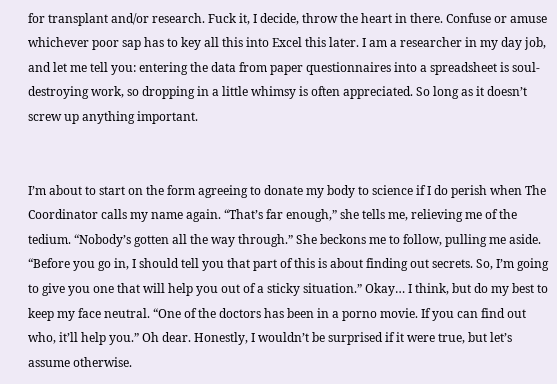for transplant and/or research. Fuck it, I decide, throw the heart in there. Confuse or amuse whichever poor sap has to key all this into Excel this later. I am a researcher in my day job, and let me tell you: entering the data from paper questionnaires into a spreadsheet is soul-destroying work, so dropping in a little whimsy is often appreciated. So long as it doesn’t screw up anything important.


I’m about to start on the form agreeing to donate my body to science if I do perish when The Coordinator calls my name again. “That’s far enough,” she tells me, relieving me of the tedium. “Nobody’s gotten all the way through.” She beckons me to follow, pulling me aside. “Before you go in, I should tell you that part of this is about finding out secrets. So, I’m going to give you one that will help you out of a sticky situation.” Okay… I think, but do my best to keep my face neutral. “One of the doctors has been in a porno movie. If you can find out who, it’ll help you.” Oh dear. Honestly, I wouldn’t be surprised if it were true, but let’s assume otherwise.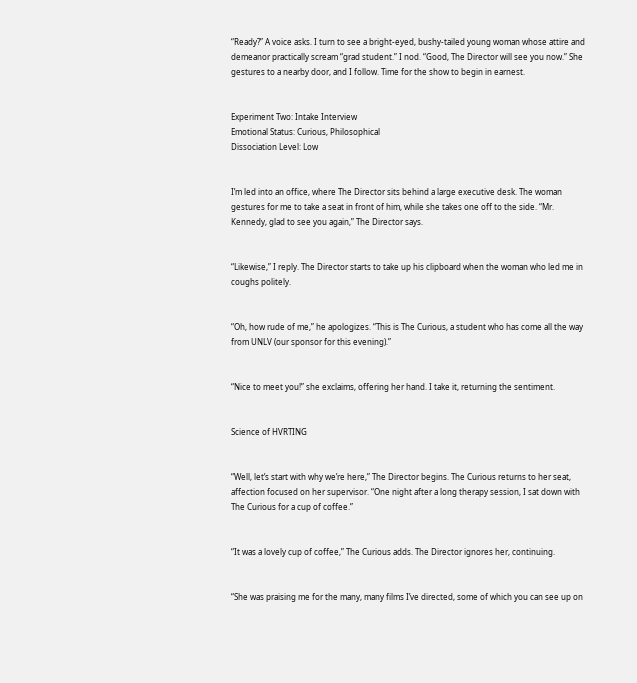“Ready?” A voice asks. I turn to see a bright-eyed, bushy-tailed young woman whose attire and demeanor practically scream “grad student.” I nod. “Good, The Director will see you now.” She gestures to a nearby door, and I follow. Time for the show to begin in earnest.


Experiment Two: Intake Interview
Emotional Status: Curious, Philosophical
Dissociation Level: Low


I’m led into an office, where The Director sits behind a large executive desk. The woman gestures for me to take a seat in front of him, while she takes one off to the side. “Mr. Kennedy, glad to see you again,” The Director says.


“Likewise,” I reply. The Director starts to take up his clipboard when the woman who led me in coughs politely.


“Oh, how rude of me,” he apologizes. “This is The Curious, a student who has come all the way from UNLV (our sponsor for this evening).”


“Nice to meet you!” she exclaims, offering her hand. I take it, returning the sentiment.


Science of HVRTING


“Well, let’s start with why we’re here,” The Director begins. The Curious returns to her seat, affection focused on her supervisor. “One night after a long therapy session, I sat down with The Curious for a cup of coffee.”


“It was a lovely cup of coffee,” The Curious adds. The Director ignores her, continuing.


“She was praising me for the many, many films I’ve directed, some of which you can see up on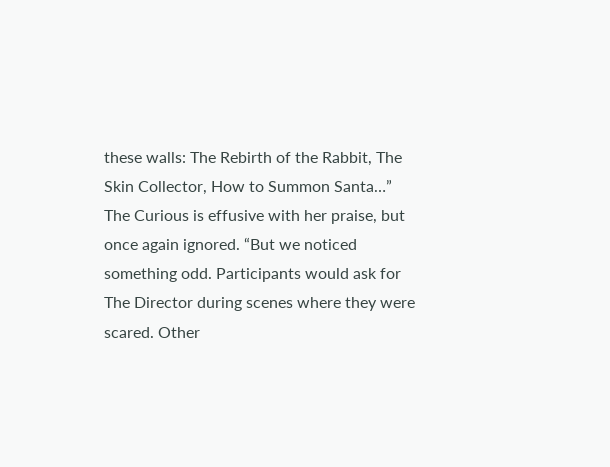these walls: The Rebirth of the Rabbit, The Skin Collector, How to Summon Santa…” The Curious is effusive with her praise, but once again ignored. “But we noticed something odd. Participants would ask for The Director during scenes where they were scared. Other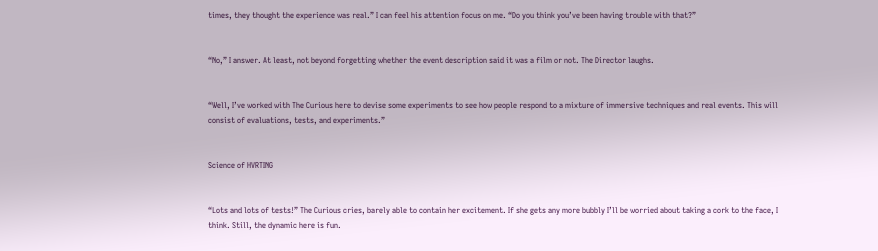times, they thought the experience was real.” I can feel his attention focus on me. “Do you think you’ve been having trouble with that?”


“No,” I answer. At least, not beyond forgetting whether the event description said it was a film or not. The Director laughs.


“Well, I’ve worked with The Curious here to devise some experiments to see how people respond to a mixture of immersive techniques and real events. This will consist of evaluations, tests, and experiments.”


Science of HVRTING


“Lots and lots of tests!” The Curious cries, barely able to contain her excitement. If she gets any more bubbly I’ll be worried about taking a cork to the face, I think. Still, the dynamic here is fun.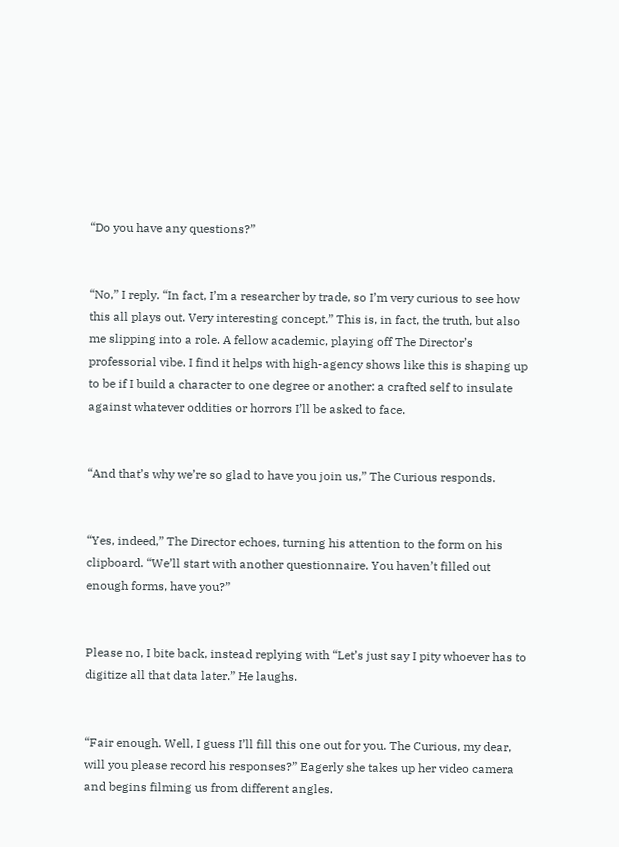“Do you have any questions?”


“No,” I reply. “In fact, I’m a researcher by trade, so I’m very curious to see how this all plays out. Very interesting concept.” This is, in fact, the truth, but also me slipping into a role. A fellow academic, playing off The Director’s professorial vibe. I find it helps with high-agency shows like this is shaping up to be if I build a character to one degree or another: a crafted self to insulate against whatever oddities or horrors I’ll be asked to face.


“And that’s why we’re so glad to have you join us,” The Curious responds.


“Yes, indeed,” The Director echoes, turning his attention to the form on his clipboard. “We’ll start with another questionnaire. You haven’t filled out enough forms, have you?”


Please no, I bite back, instead replying with “Let’s just say I pity whoever has to digitize all that data later.” He laughs.


“Fair enough. Well, I guess I’ll fill this one out for you. The Curious, my dear, will you please record his responses?” Eagerly she takes up her video camera and begins filming us from different angles.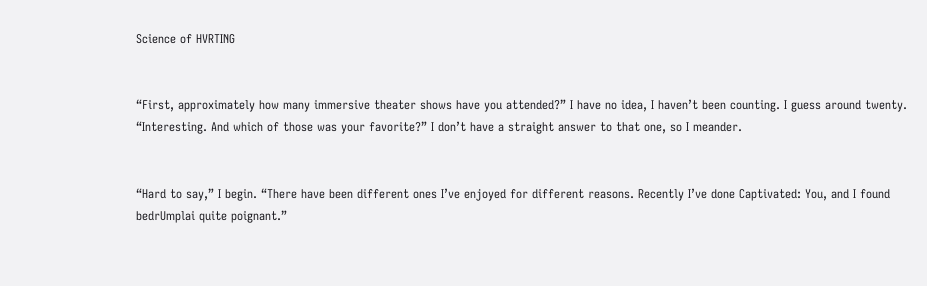Science of HVRTING


“First, approximately how many immersive theater shows have you attended?” I have no idea, I haven’t been counting. I guess around twenty. “Interesting. And which of those was your favorite?” I don’t have a straight answer to that one, so I meander.


“Hard to say,” I begin. “There have been different ones I’ve enjoyed for different reasons. Recently I’ve done Captivated: You, and I found bedrUmplai quite poignant.”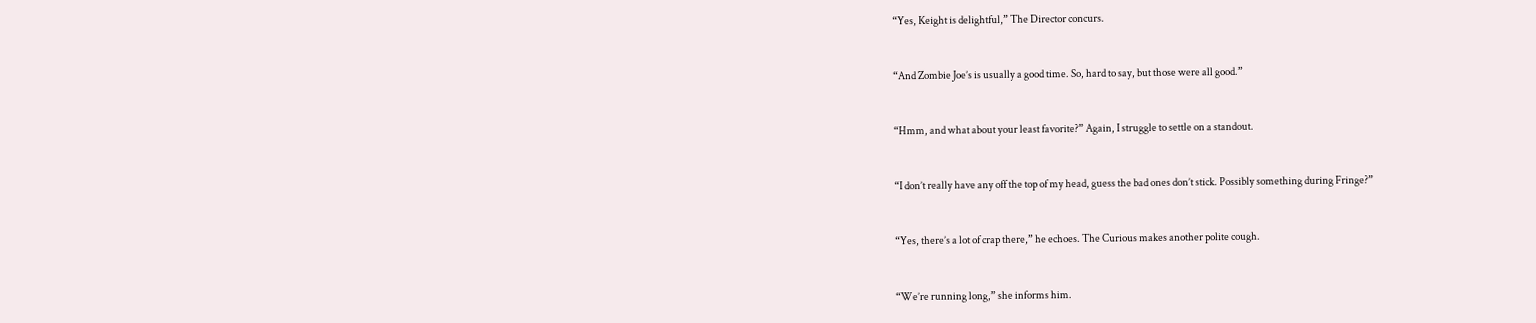“Yes, Keight is delightful,” The Director concurs.


“And Zombie Joe’s is usually a good time. So, hard to say, but those were all good.”


“Hmm, and what about your least favorite?” Again, I struggle to settle on a standout.


“I don’t really have any off the top of my head, guess the bad ones don’t stick. Possibly something during Fringe?”


“Yes, there’s a lot of crap there,” he echoes. The Curious makes another polite cough.


“We’re running long,” she informs him.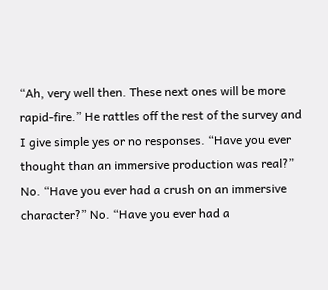“Ah, very well then. These next ones will be more rapid-fire.” He rattles off the rest of the survey and I give simple yes or no responses. “Have you ever thought than an immersive production was real?” No. “Have you ever had a crush on an immersive character?” No. “Have you ever had a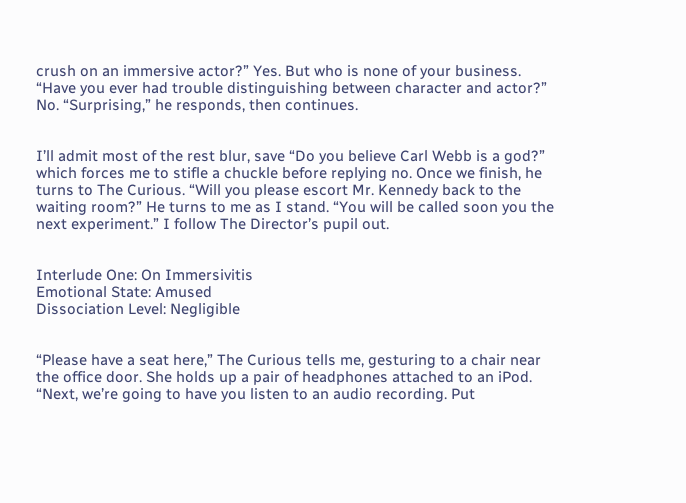crush on an immersive actor?” Yes. But who is none of your business. “Have you ever had trouble distinguishing between character and actor?” No. “Surprising,” he responds, then continues.


I’ll admit most of the rest blur, save “Do you believe Carl Webb is a god?” which forces me to stifle a chuckle before replying no. Once we finish, he turns to The Curious. “Will you please escort Mr. Kennedy back to the waiting room?” He turns to me as I stand. “You will be called soon you the next experiment.” I follow The Director’s pupil out.


Interlude One: On Immersivitis
Emotional State: Amused
Dissociation Level: Negligible


“Please have a seat here,” The Curious tells me, gesturing to a chair near the office door. She holds up a pair of headphones attached to an iPod. “Next, we’re going to have you listen to an audio recording. Put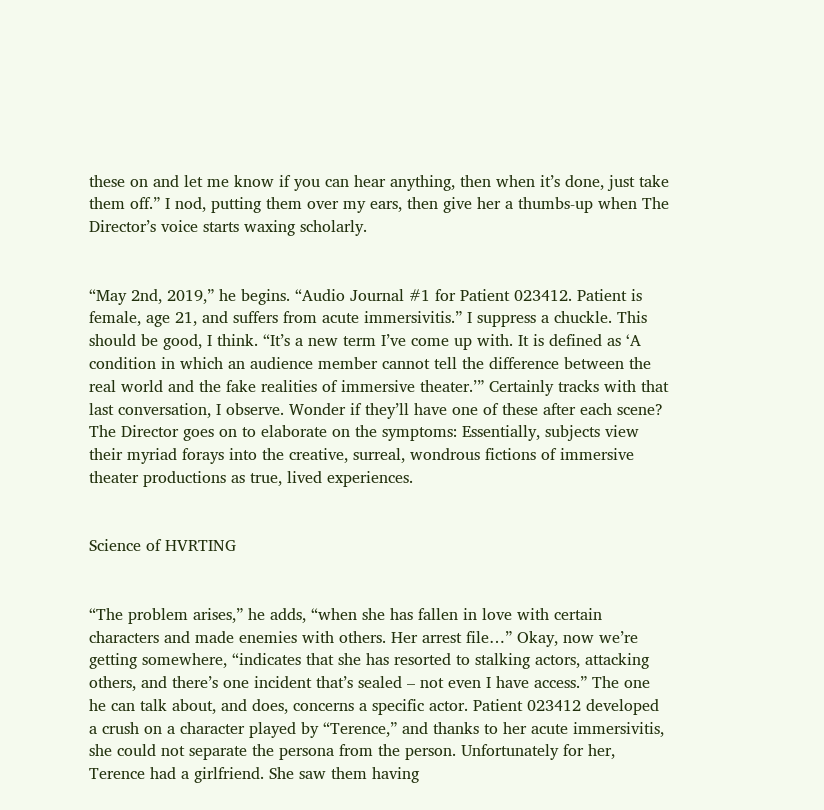these on and let me know if you can hear anything, then when it’s done, just take them off.” I nod, putting them over my ears, then give her a thumbs-up when The Director’s voice starts waxing scholarly.


“May 2nd, 2019,” he begins. “Audio Journal #1 for Patient 023412. Patient is female, age 21, and suffers from acute immersivitis.” I suppress a chuckle. This should be good, I think. “It’s a new term I’ve come up with. It is defined as ‘A condition in which an audience member cannot tell the difference between the real world and the fake realities of immersive theater.’” Certainly tracks with that last conversation, I observe. Wonder if they’ll have one of these after each scene? The Director goes on to elaborate on the symptoms: Essentially, subjects view their myriad forays into the creative, surreal, wondrous fictions of immersive theater productions as true, lived experiences.


Science of HVRTING


“The problem arises,” he adds, “when she has fallen in love with certain characters and made enemies with others. Her arrest file…” Okay, now we’re getting somewhere, “indicates that she has resorted to stalking actors, attacking others, and there’s one incident that’s sealed – not even I have access.” The one he can talk about, and does, concerns a specific actor. Patient 023412 developed a crush on a character played by “Terence,” and thanks to her acute immersivitis, she could not separate the persona from the person. Unfortunately for her, Terence had a girlfriend. She saw them having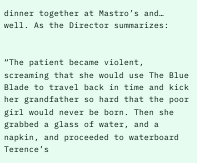dinner together at Mastro’s and… well. As the Director summarizes:


“The patient became violent, screaming that she would use The Blue Blade to travel back in time and kick her grandfather so hard that the poor girl would never be born. Then she grabbed a glass of water, and a napkin, and proceeded to waterboard Terence’s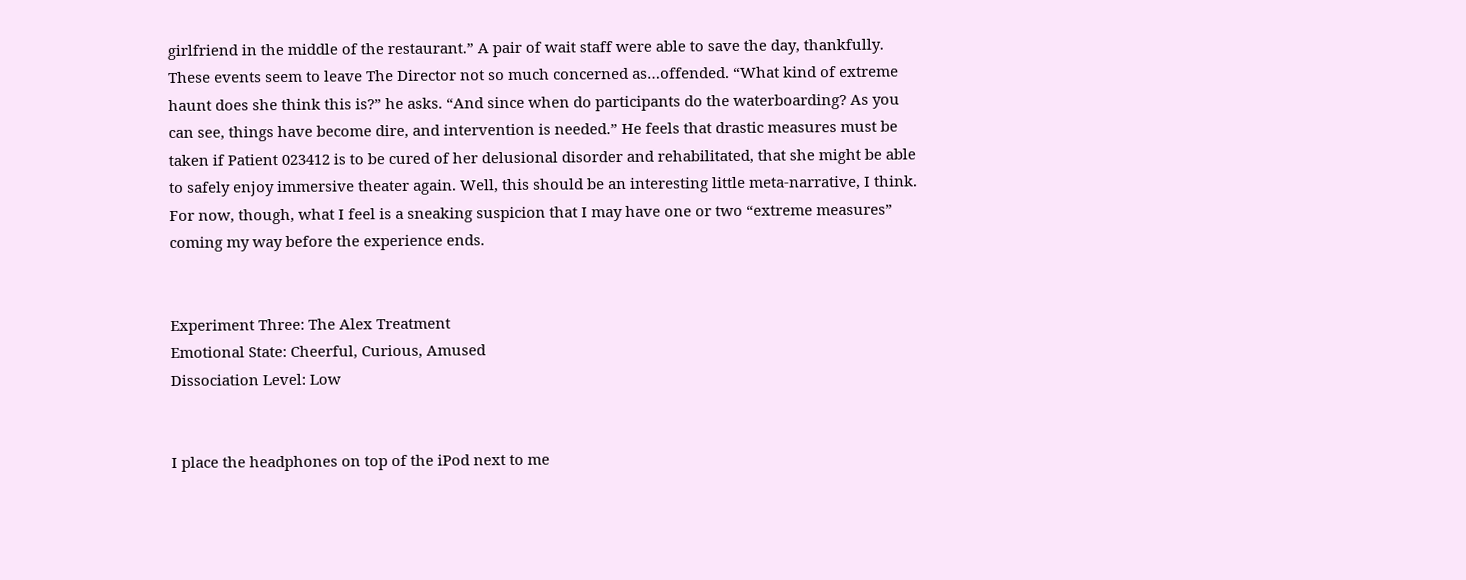girlfriend in the middle of the restaurant.” A pair of wait staff were able to save the day, thankfully. These events seem to leave The Director not so much concerned as…offended. “What kind of extreme haunt does she think this is?” he asks. “And since when do participants do the waterboarding? As you can see, things have become dire, and intervention is needed.” He feels that drastic measures must be taken if Patient 023412 is to be cured of her delusional disorder and rehabilitated, that she might be able to safely enjoy immersive theater again. Well, this should be an interesting little meta-narrative, I think. For now, though, what I feel is a sneaking suspicion that I may have one or two “extreme measures” coming my way before the experience ends.


Experiment Three: The Alex Treatment
Emotional State: Cheerful, Curious, Amused
Dissociation Level: Low


I place the headphones on top of the iPod next to me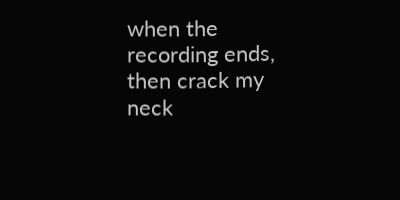when the recording ends, then crack my neck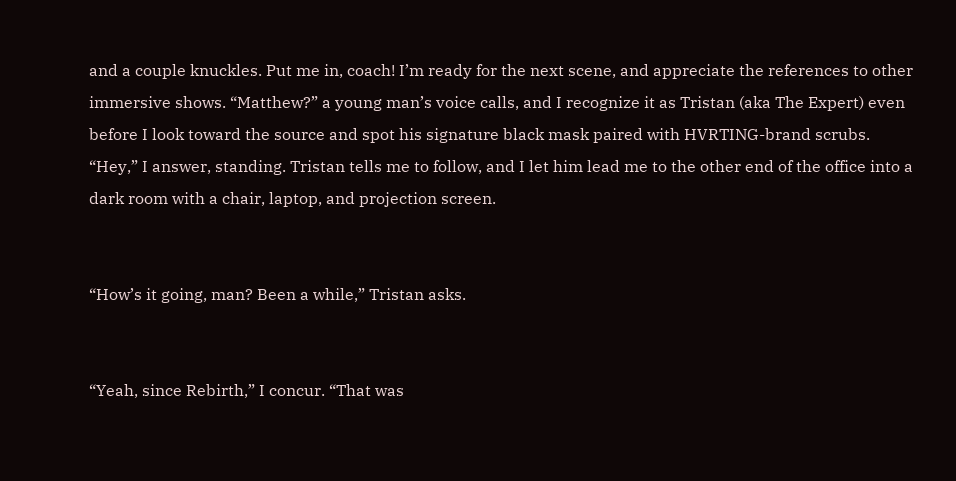and a couple knuckles. Put me in, coach! I’m ready for the next scene, and appreciate the references to other immersive shows. “Matthew?” a young man’s voice calls, and I recognize it as Tristan (aka The Expert) even before I look toward the source and spot his signature black mask paired with HVRTING-brand scrubs. “Hey,” I answer, standing. Tristan tells me to follow, and I let him lead me to the other end of the office into a dark room with a chair, laptop, and projection screen.


“How’s it going, man? Been a while,” Tristan asks.


“Yeah, since Rebirth,” I concur. “That was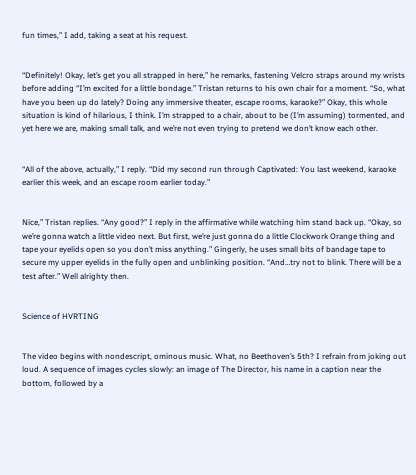fun times,” I add, taking a seat at his request.


“Definitely! Okay, let’s get you all strapped in here,” he remarks, fastening Velcro straps around my wrists before adding “I’m excited for a little bondage.” Tristan returns to his own chair for a moment. “So, what have you been up do lately? Doing any immersive theater, escape rooms, karaoke?” Okay, this whole situation is kind of hilarious, I think. I’m strapped to a chair, about to be (I’m assuming) tormented, and yet here we are, making small talk, and we’re not even trying to pretend we don’t know each other.


“All of the above, actually,” I reply. “Did my second run through Captivated: You last weekend, karaoke earlier this week, and an escape room earlier today.”


Nice,” Tristan replies. “Any good?” I reply in the affirmative while watching him stand back up. “Okay, so we’re gonna watch a little video next. But first, we’re just gonna do a little Clockwork Orange thing and tape your eyelids open so you don’t miss anything.” Gingerly, he uses small bits of bandage tape to secure my upper eyelids in the fully open and unblinking position. “And…try not to blink. There will be a test after.” Well alrighty then.


Science of HVRTING


The video begins with nondescript, ominous music. What, no Beethoven’s 5th? I refrain from joking out loud. A sequence of images cycles slowly: an image of The Director, his name in a caption near the bottom, followed by a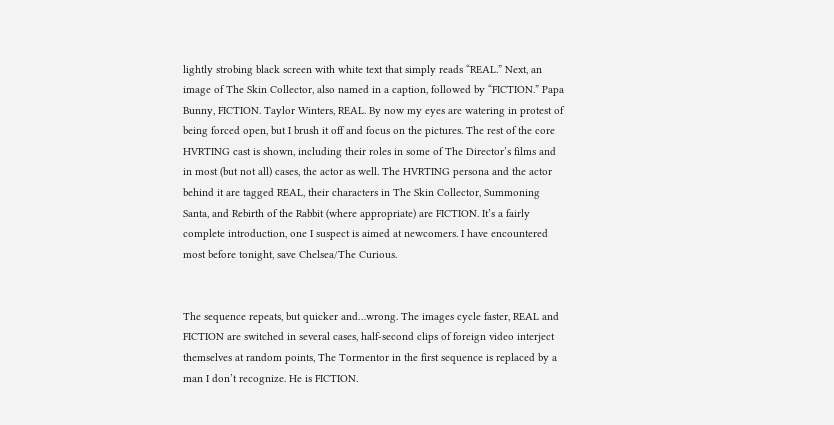lightly strobing black screen with white text that simply reads “REAL.” Next, an image of The Skin Collector, also named in a caption, followed by “FICTION.” Papa Bunny, FICTION. Taylor Winters, REAL. By now my eyes are watering in protest of being forced open, but I brush it off and focus on the pictures. The rest of the core HVRTING cast is shown, including their roles in some of The Director’s films and in most (but not all) cases, the actor as well. The HVRTING persona and the actor behind it are tagged REAL, their characters in The Skin Collector, Summoning Santa, and Rebirth of the Rabbit (where appropriate) are FICTION. It’s a fairly complete introduction, one I suspect is aimed at newcomers. I have encountered most before tonight, save Chelsea/The Curious.


The sequence repeats, but quicker and…wrong. The images cycle faster, REAL and FICTION are switched in several cases, half-second clips of foreign video interject themselves at random points, The Tormentor in the first sequence is replaced by a man I don’t recognize. He is FICTION.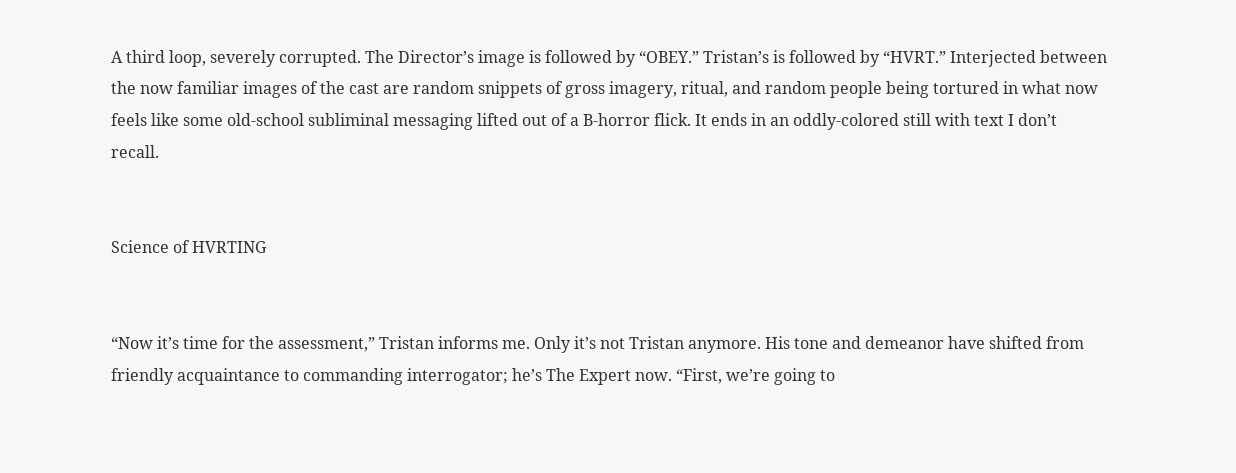A third loop, severely corrupted. The Director’s image is followed by “OBEY.” Tristan’s is followed by “HVRT.” Interjected between the now familiar images of the cast are random snippets of gross imagery, ritual, and random people being tortured in what now feels like some old-school subliminal messaging lifted out of a B-horror flick. It ends in an oddly-colored still with text I don’t recall.


Science of HVRTING


“Now it’s time for the assessment,” Tristan informs me. Only it’s not Tristan anymore. His tone and demeanor have shifted from friendly acquaintance to commanding interrogator; he’s The Expert now. “First, we’re going to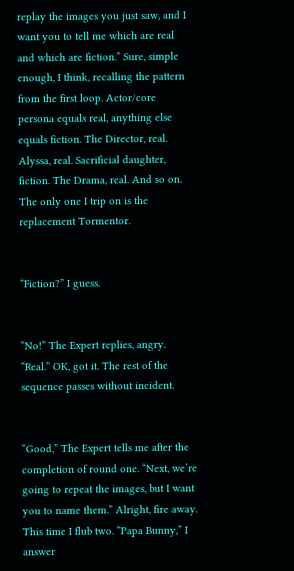replay the images you just saw, and I want you to tell me which are real and which are fiction.” Sure, simple enough, I think, recalling the pattern from the first loop. Actor/core persona equals real, anything else equals fiction. The Director, real. Alyssa, real. Sacrificial daughter, fiction. The Drama, real. And so on. The only one I trip on is the replacement Tormentor.


“Fiction?” I guess.


“No!” The Expert replies, angry. “Real.” OK, got it. The rest of the sequence passes without incident.


“Good,” The Expert tells me after the completion of round one. “Next, we’re going to repeat the images, but I want you to name them.” Alright, fire away. This time I flub two. “Papa Bunny,” I answer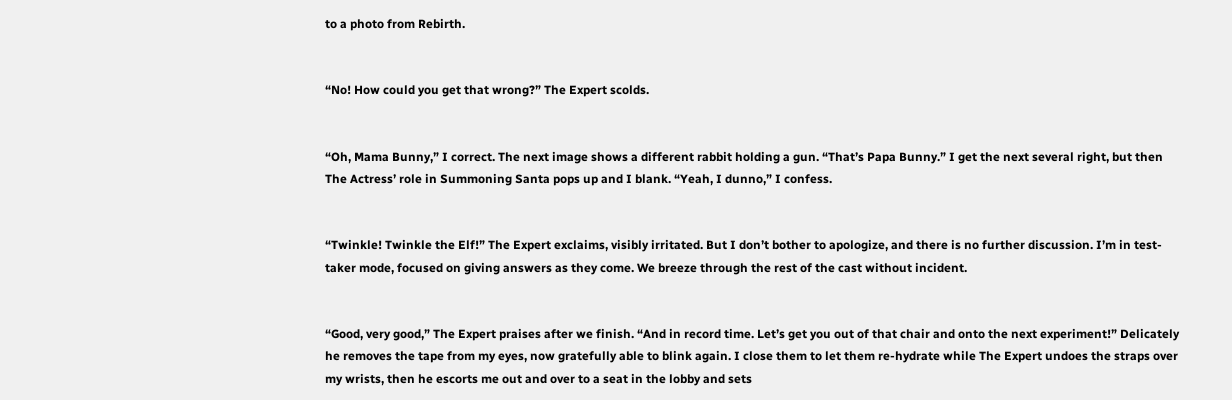to a photo from Rebirth.


“No! How could you get that wrong?” The Expert scolds.


“Oh, Mama Bunny,” I correct. The next image shows a different rabbit holding a gun. “That’s Papa Bunny.” I get the next several right, but then The Actress’ role in Summoning Santa pops up and I blank. “Yeah, I dunno,” I confess.


“Twinkle! Twinkle the Elf!” The Expert exclaims, visibly irritated. But I don’t bother to apologize, and there is no further discussion. I’m in test-taker mode, focused on giving answers as they come. We breeze through the rest of the cast without incident.


“Good, very good,” The Expert praises after we finish. “And in record time. Let’s get you out of that chair and onto the next experiment!” Delicately he removes the tape from my eyes, now gratefully able to blink again. I close them to let them re-hydrate while The Expert undoes the straps over my wrists, then he escorts me out and over to a seat in the lobby and sets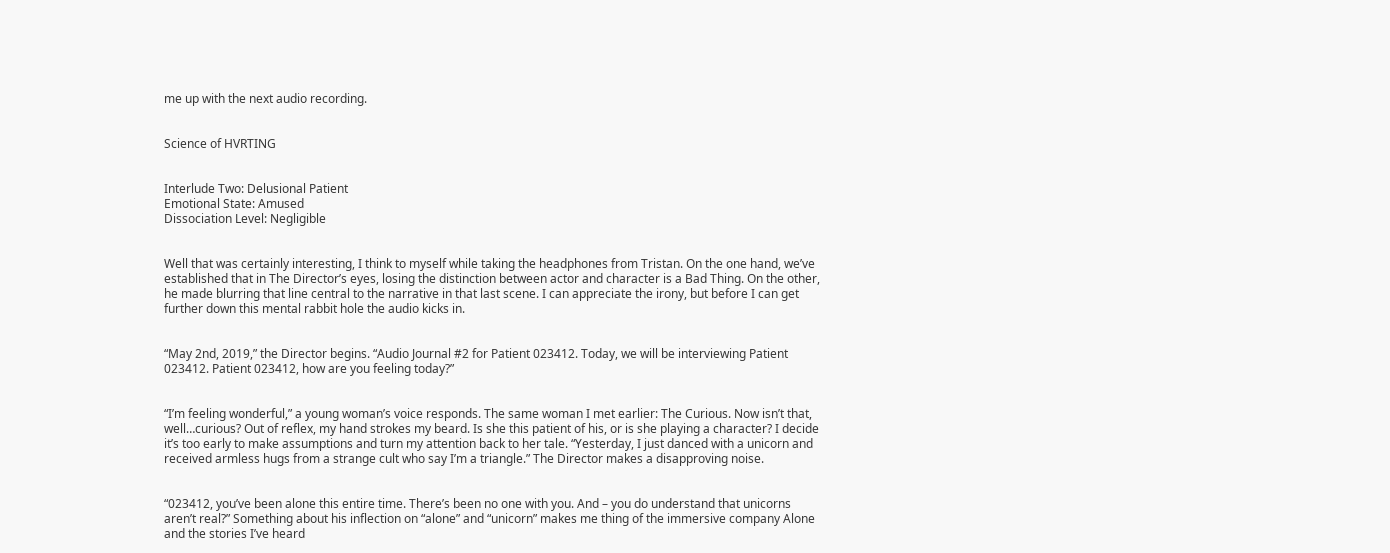me up with the next audio recording.


Science of HVRTING


Interlude Two: Delusional Patient
Emotional State: Amused
Dissociation Level: Negligible


Well that was certainly interesting, I think to myself while taking the headphones from Tristan. On the one hand, we’ve established that in The Director’s eyes, losing the distinction between actor and character is a Bad Thing. On the other, he made blurring that line central to the narrative in that last scene. I can appreciate the irony, but before I can get further down this mental rabbit hole the audio kicks in.


“May 2nd, 2019,” the Director begins. “Audio Journal #2 for Patient 023412. Today, we will be interviewing Patient 023412. Patient 023412, how are you feeling today?”


“I’m feeling wonderful,” a young woman’s voice responds. The same woman I met earlier: The Curious. Now isn’t that, well…curious? Out of reflex, my hand strokes my beard. Is she this patient of his, or is she playing a character? I decide it’s too early to make assumptions and turn my attention back to her tale. “Yesterday, I just danced with a unicorn and received armless hugs from a strange cult who say I’m a triangle.” The Director makes a disapproving noise.


“023412, you’ve been alone this entire time. There’s been no one with you. And – you do understand that unicorns aren’t real?” Something about his inflection on “alone” and “unicorn” makes me thing of the immersive company Alone and the stories I’ve heard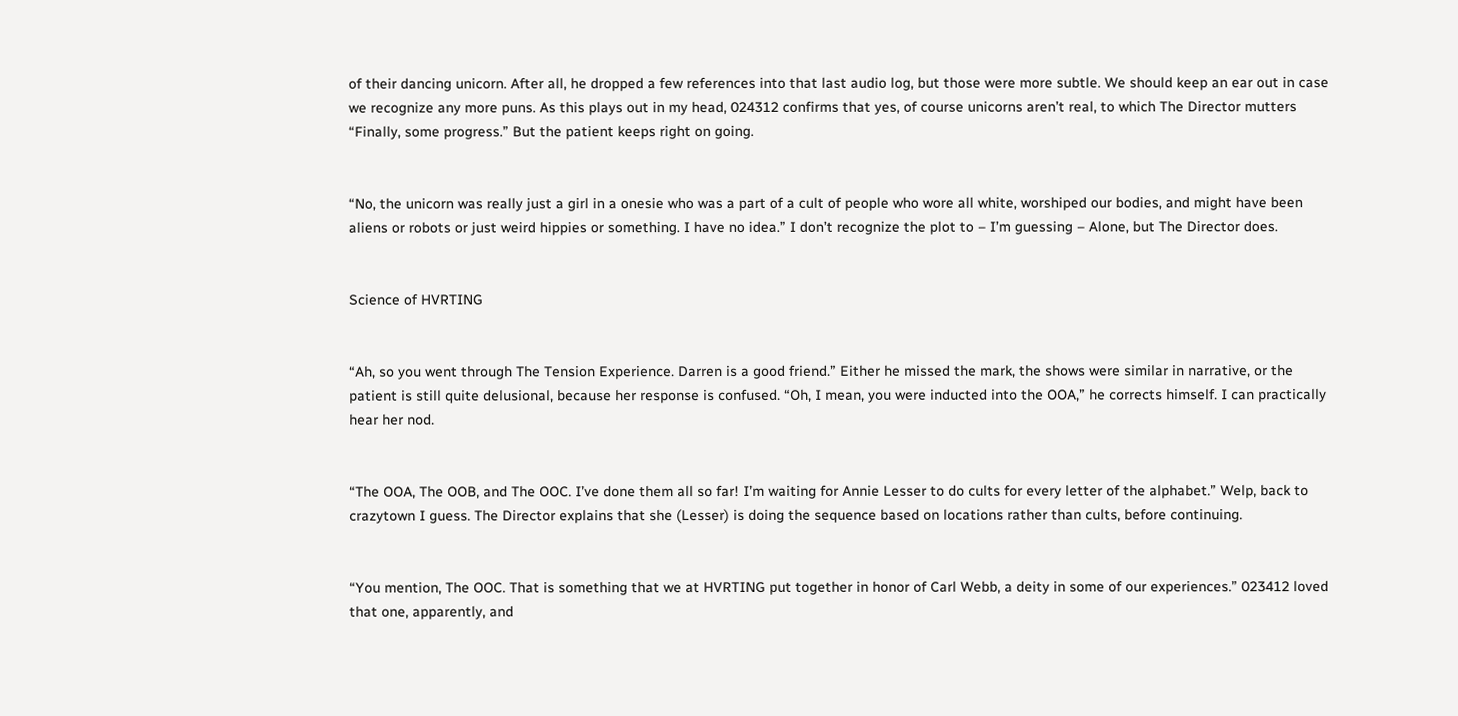of their dancing unicorn. After all, he dropped a few references into that last audio log, but those were more subtle. We should keep an ear out in case we recognize any more puns. As this plays out in my head, 024312 confirms that yes, of course unicorns aren’t real, to which The Director mutters “Finally, some progress.” But the patient keeps right on going.


“No, the unicorn was really just a girl in a onesie who was a part of a cult of people who wore all white, worshiped our bodies, and might have been aliens or robots or just weird hippies or something. I have no idea.” I don’t recognize the plot to – I’m guessing – Alone, but The Director does.


Science of HVRTING


“Ah, so you went through The Tension Experience. Darren is a good friend.” Either he missed the mark, the shows were similar in narrative, or the patient is still quite delusional, because her response is confused. “Oh, I mean, you were inducted into the OOA,” he corrects himself. I can practically hear her nod.


“The OOA, The OOB, and The OOC. I’ve done them all so far! I’m waiting for Annie Lesser to do cults for every letter of the alphabet.” Welp, back to crazytown I guess. The Director explains that she (Lesser) is doing the sequence based on locations rather than cults, before continuing.


“You mention, The OOC. That is something that we at HVRTING put together in honor of Carl Webb, a deity in some of our experiences.” 023412 loved that one, apparently, and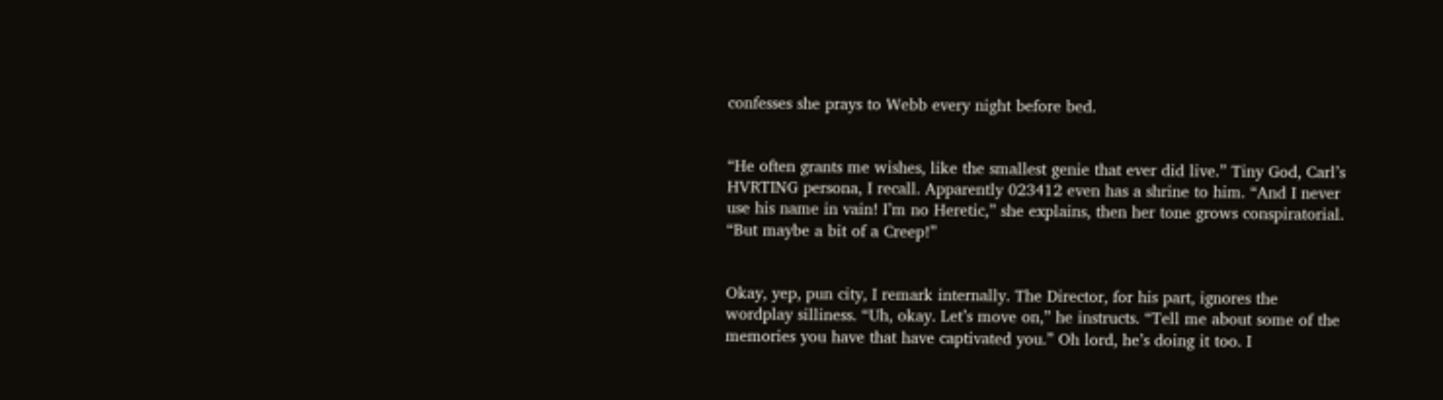confesses she prays to Webb every night before bed.


“He often grants me wishes, like the smallest genie that ever did live.” Tiny God, Carl’s HVRTING persona, I recall. Apparently 023412 even has a shrine to him. “And I never use his name in vain! I’m no Heretic,” she explains, then her tone grows conspiratorial. “But maybe a bit of a Creep!”


Okay, yep, pun city, I remark internally. The Director, for his part, ignores the wordplay silliness. “Uh, okay. Let’s move on,” he instructs. “Tell me about some of the memories you have that have captivated you.” Oh lord, he’s doing it too. I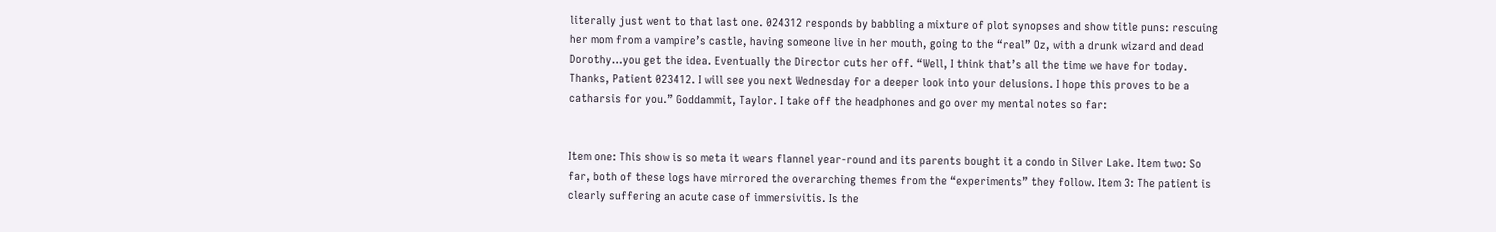literally just went to that last one. 024312 responds by babbling a mixture of plot synopses and show title puns: rescuing her mom from a vampire’s castle, having someone live in her mouth, going to the “real” Oz, with a drunk wizard and dead Dorothy…you get the idea. Eventually the Director cuts her off. “Well, I think that’s all the time we have for today. Thanks, Patient 023412. I will see you next Wednesday for a deeper look into your delusions. I hope this proves to be a catharsis for you.” Goddammit, Taylor. I take off the headphones and go over my mental notes so far:


Item one: This show is so meta it wears flannel year-round and its parents bought it a condo in Silver Lake. Item two: So far, both of these logs have mirrored the overarching themes from the “experiments” they follow. Item 3: The patient is clearly suffering an acute case of immersivitis. Is the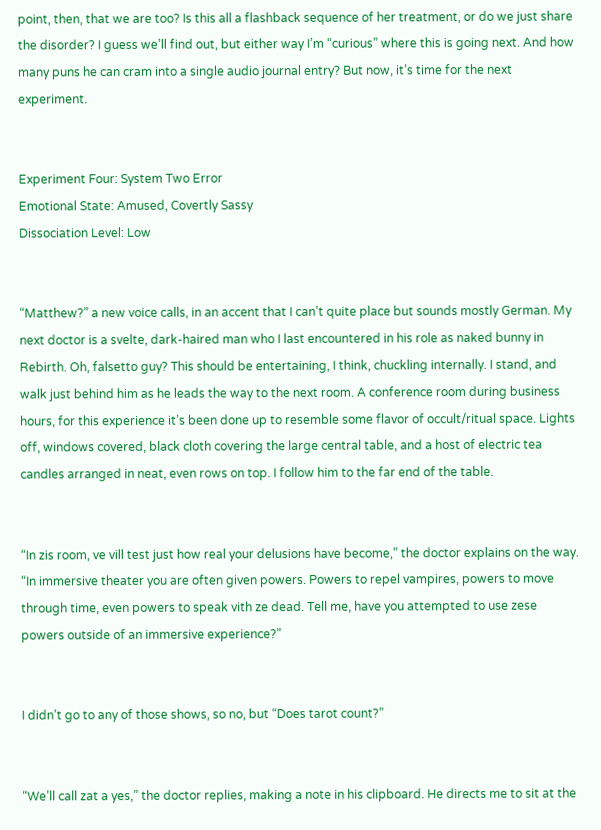point, then, that we are too? Is this all a flashback sequence of her treatment, or do we just share the disorder? I guess we’ll find out, but either way I’m “curious” where this is going next. And how many puns he can cram into a single audio journal entry? But now, it’s time for the next experiment.


Experiment Four: System Two Error
Emotional State: Amused, Covertly Sassy
Dissociation Level: Low


“Matthew?” a new voice calls, in an accent that I can’t quite place but sounds mostly German. My next doctor is a svelte, dark-haired man who I last encountered in his role as naked bunny in Rebirth. Oh, falsetto guy? This should be entertaining, I think, chuckling internally. I stand, and walk just behind him as he leads the way to the next room. A conference room during business hours, for this experience it’s been done up to resemble some flavor of occult/ritual space. Lights off, windows covered, black cloth covering the large central table, and a host of electric tea candles arranged in neat, even rows on top. I follow him to the far end of the table.


“In zis room, ve vill test just how real your delusions have become,” the doctor explains on the way. “In immersive theater you are often given powers. Powers to repel vampires, powers to move through time, even powers to speak vith ze dead. Tell me, have you attempted to use zese powers outside of an immersive experience?”


I didn’t go to any of those shows, so no, but “Does tarot count?”


“We’ll call zat a yes,” the doctor replies, making a note in his clipboard. He directs me to sit at the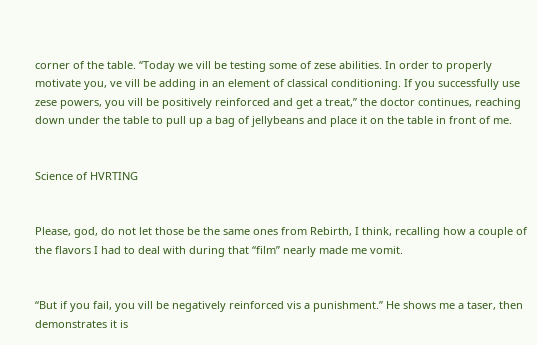corner of the table. “Today we vill be testing some of zese abilities. In order to properly motivate you, ve vill be adding in an element of classical conditioning. If you successfully use zese powers, you vill be positively reinforced and get a treat,” the doctor continues, reaching down under the table to pull up a bag of jellybeans and place it on the table in front of me.


Science of HVRTING


Please, god, do not let those be the same ones from Rebirth, I think, recalling how a couple of the flavors I had to deal with during that “film” nearly made me vomit.


“But if you fail, you vill be negatively reinforced vis a punishment.” He shows me a taser, then demonstrates it is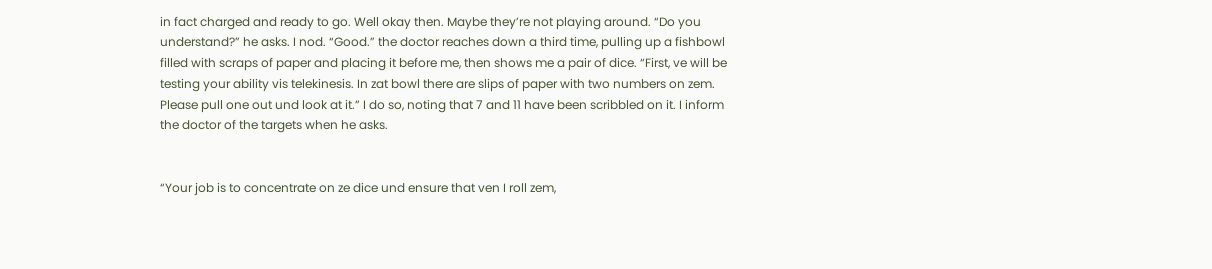in fact charged and ready to go. Well okay then. Maybe they’re not playing around. “Do you understand?” he asks. I nod. “Good.” the doctor reaches down a third time, pulling up a fishbowl filled with scraps of paper and placing it before me, then shows me a pair of dice. “First, ve will be testing your ability vis telekinesis. In zat bowl there are slips of paper with two numbers on zem. Please pull one out und look at it.” I do so, noting that 7 and 11 have been scribbled on it. I inform the doctor of the targets when he asks.


“Your job is to concentrate on ze dice und ensure that ven I roll zem,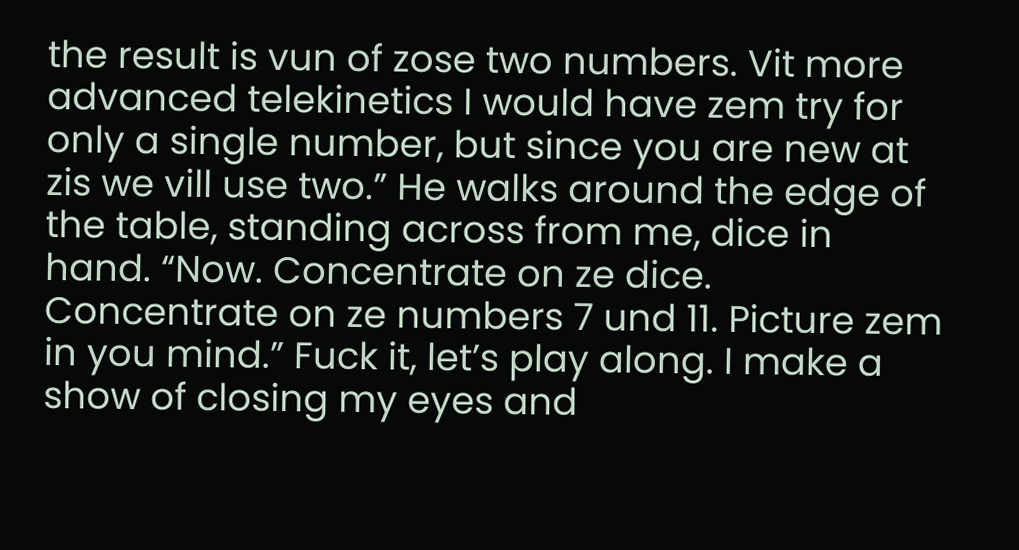the result is vun of zose two numbers. Vit more advanced telekinetics I would have zem try for only a single number, but since you are new at zis we vill use two.” He walks around the edge of the table, standing across from me, dice in hand. “Now. Concentrate on ze dice. Concentrate on ze numbers 7 und 11. Picture zem in you mind.” Fuck it, let’s play along. I make a show of closing my eyes and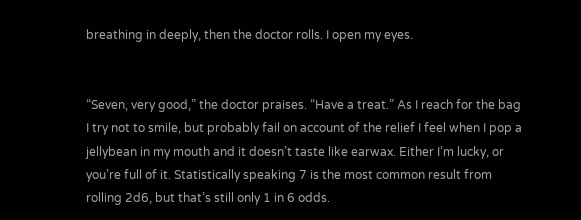breathing in deeply, then the doctor rolls. I open my eyes.


“Seven, very good,” the doctor praises. “Have a treat.” As I reach for the bag I try not to smile, but probably fail on account of the relief I feel when I pop a jellybean in my mouth and it doesn’t taste like earwax. Either I’m lucky, or you’re full of it. Statistically speaking 7 is the most common result from rolling 2d6, but that’s still only 1 in 6 odds.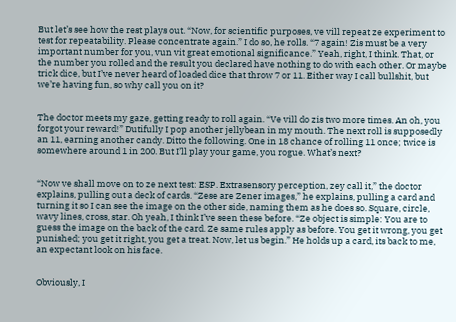But let’s see how the rest plays out. “Now, for scientific purposes, ve vill repeat ze experiment to test for repeatability. Please concentrate again.” I do so, he rolls. “7 again! Zis must be a very important number for you, vun vit great emotional significance.” Yeah, right, I think. That, or the number you rolled and the result you declared have nothing to do with each other. Or maybe trick dice, but I’ve never heard of loaded dice that throw 7 or 11. Either way I call bullshit, but we’re having fun, so why call you on it?


The doctor meets my gaze, getting ready to roll again. “Ve vill do zis two more times. An oh, you forgot your reward!” Dutifully I pop another jellybean in my mouth. The next roll is supposedly an 11, earning another candy. Ditto the following. One in 18 chance of rolling 11 once; twice is somewhere around 1 in 200. But I’ll play your game, you rogue. What’s next?


“Now ve shall move on to ze next test: ESP. Extrasensory perception, zey call it,” the doctor explains, pulling out a deck of cards. “Zese are Zener images,” he explains, pulling a card and turning it so I can see the image on the other side, naming them as he does so. Square, circle, wavy lines, cross, star. Oh yeah, I think I’ve seen these before. “Ze object is simple: You are to guess the image on the back of the card. Ze same rules apply as before. You get it wrong, you get punished; you get it right, you get a treat. Now, let us begin.” He holds up a card, its back to me, an expectant look on his face.


Obviously, I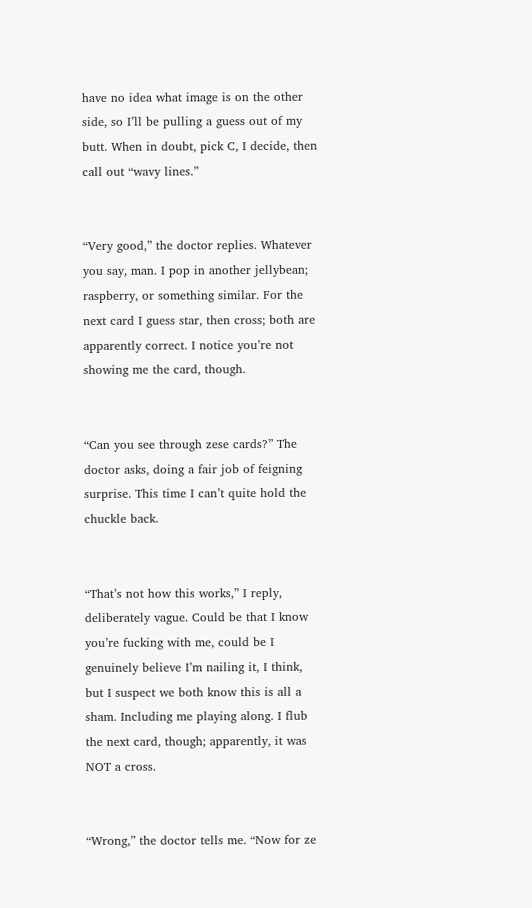have no idea what image is on the other side, so I’ll be pulling a guess out of my butt. When in doubt, pick C, I decide, then call out “wavy lines.”


“Very good,” the doctor replies. Whatever you say, man. I pop in another jellybean; raspberry, or something similar. For the next card I guess star, then cross; both are apparently correct. I notice you’re not showing me the card, though.


“Can you see through zese cards?” The doctor asks, doing a fair job of feigning surprise. This time I can’t quite hold the chuckle back.


“That’s not how this works,” I reply, deliberately vague. Could be that I know you’re fucking with me, could be I genuinely believe I’m nailing it, I think, but I suspect we both know this is all a sham. Including me playing along. I flub the next card, though; apparently, it was NOT a cross.


“Wrong,” the doctor tells me. “Now for ze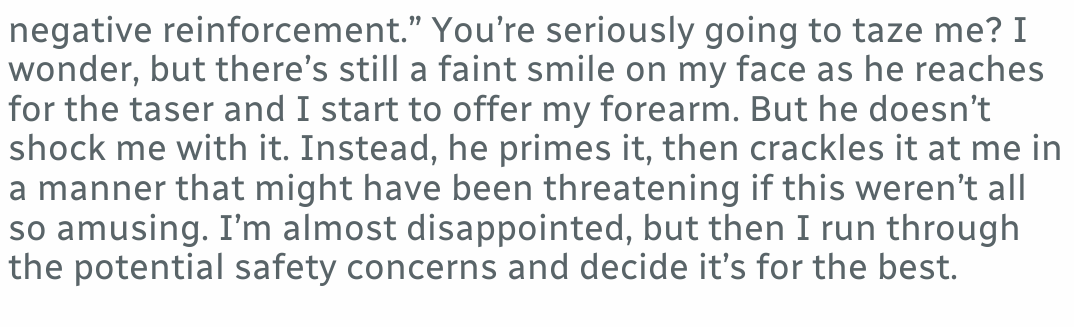negative reinforcement.” You’re seriously going to taze me? I wonder, but there’s still a faint smile on my face as he reaches for the taser and I start to offer my forearm. But he doesn’t shock me with it. Instead, he primes it, then crackles it at me in a manner that might have been threatening if this weren’t all so amusing. I’m almost disappointed, but then I run through the potential safety concerns and decide it’s for the best.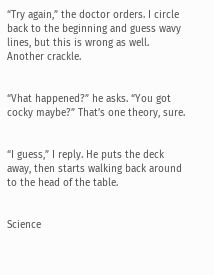“Try again,” the doctor orders. I circle back to the beginning and guess wavy lines, but this is wrong as well. Another crackle.


“Vhat happened?” he asks. “You got cocky maybe?” That’s one theory, sure.


“I guess,” I reply. He puts the deck away, then starts walking back around to the head of the table.


Science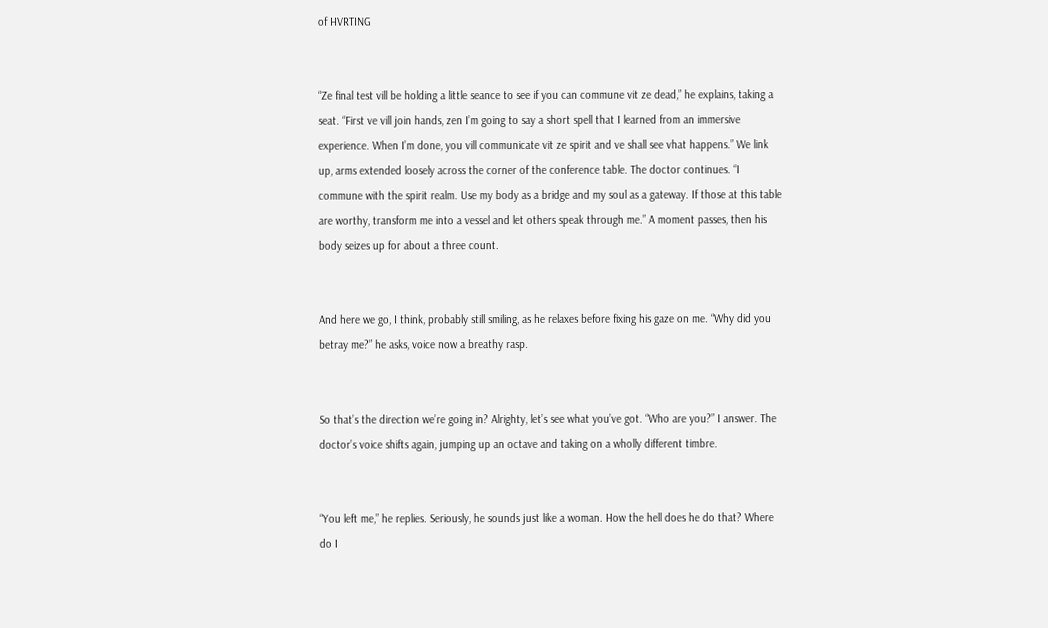of HVRTING


“Ze final test vill be holding a little seance to see if you can commune vit ze dead,” he explains, taking a seat. “First ve vill join hands, zen I’m going to say a short spell that I learned from an immersive experience. When I’m done, you vill communicate vit ze spirit and ve shall see vhat happens.” We link up, arms extended loosely across the corner of the conference table. The doctor continues. “I commune with the spirit realm. Use my body as a bridge and my soul as a gateway. If those at this table are worthy, transform me into a vessel and let others speak through me.” A moment passes, then his body seizes up for about a three count.


And here we go, I think, probably still smiling, as he relaxes before fixing his gaze on me. “Why did you betray me?” he asks, voice now a breathy rasp.


So that’s the direction we’re going in? Alrighty, let’s see what you’ve got. “Who are you?” I answer. The doctor’s voice shifts again, jumping up an octave and taking on a wholly different timbre.


“You left me,” he replies. Seriously, he sounds just like a woman. How the hell does he do that? Where do I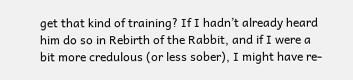get that kind of training? If I hadn’t already heard him do so in Rebirth of the Rabbit, and if I were a bit more credulous (or less sober), I might have re-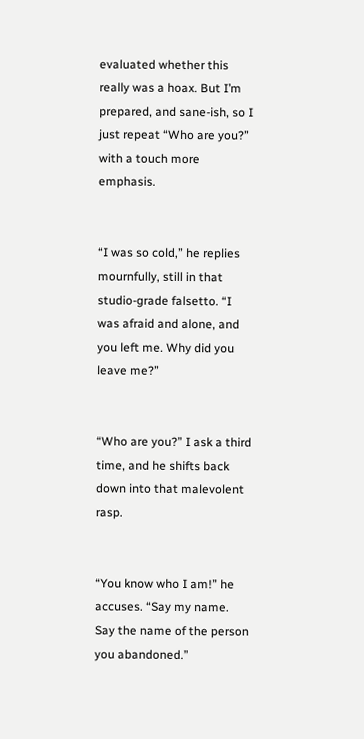evaluated whether this really was a hoax. But I’m prepared, and sane-ish, so I just repeat “Who are you?” with a touch more emphasis.


“I was so cold,” he replies mournfully, still in that studio-grade falsetto. “I was afraid and alone, and you left me. Why did you leave me?”


“Who are you?” I ask a third time, and he shifts back down into that malevolent rasp.


“You know who I am!” he accuses. “Say my name. Say the name of the person you abandoned.”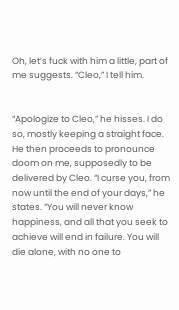Oh, let’s fuck with him a little, part of me suggests. “Cleo,” I tell him.


“Apologize to Cleo,” he hisses. I do so, mostly keeping a straight face. He then proceeds to pronounce doom on me, supposedly to be delivered by Cleo. “I curse you, from now until the end of your days,” he states. “You will never know happiness, and all that you seek to achieve will end in failure. You will die alone, with no one to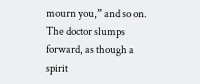mourn you,” and so on. The doctor slumps forward, as though a spirit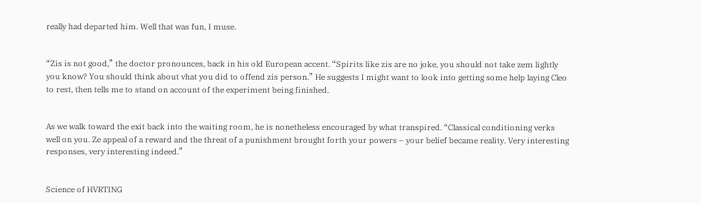really had departed him. Well that was fun, I muse.


“Zis is not good,” the doctor pronounces, back in his old European accent. “Spirits like zis are no joke, you should not take zem lightly you know? You should think about vhat you did to offend zis person.” He suggests I might want to look into getting some help laying Cleo to rest, then tells me to stand on account of the experiment being finished.


As we walk toward the exit back into the waiting room, he is nonetheless encouraged by what transpired. “Classical conditioning verks well on you. Ze appeal of a reward and the threat of a punishment brought forth your powers – your belief became reality. Very interesting responses, very interesting indeed.”


Science of HVRTING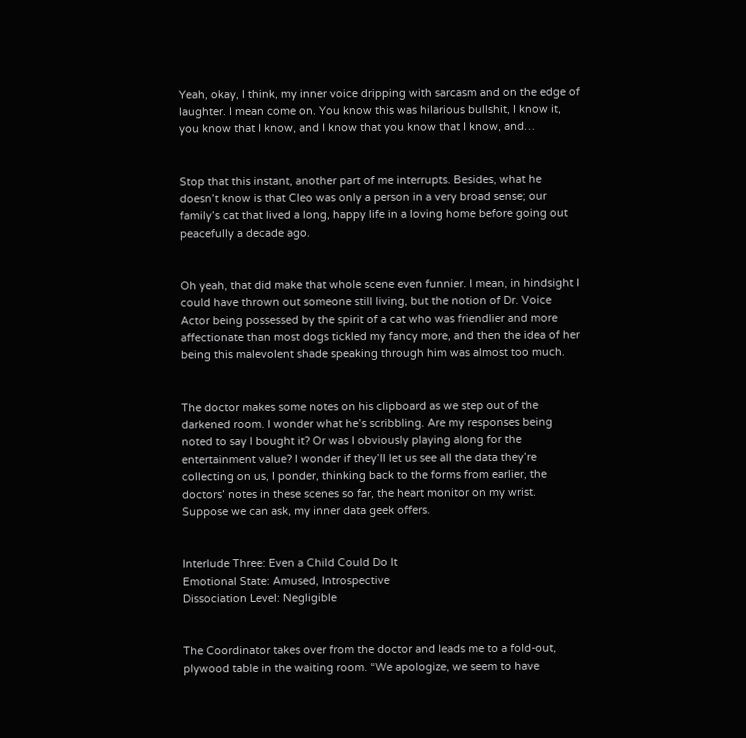Yeah, okay, I think, my inner voice dripping with sarcasm and on the edge of laughter. I mean come on. You know this was hilarious bullshit, I know it, you know that I know, and I know that you know that I know, and…


Stop that this instant, another part of me interrupts. Besides, what he doesn’t know is that Cleo was only a person in a very broad sense; our family’s cat that lived a long, happy life in a loving home before going out peacefully a decade ago.


Oh yeah, that did make that whole scene even funnier. I mean, in hindsight I could have thrown out someone still living, but the notion of Dr. Voice Actor being possessed by the spirit of a cat who was friendlier and more affectionate than most dogs tickled my fancy more, and then the idea of her being this malevolent shade speaking through him was almost too much.


The doctor makes some notes on his clipboard as we step out of the darkened room. I wonder what he’s scribbling. Are my responses being noted to say I bought it? Or was I obviously playing along for the entertainment value? I wonder if they’ll let us see all the data they’re collecting on us, I ponder, thinking back to the forms from earlier, the doctors’ notes in these scenes so far, the heart monitor on my wrist. Suppose we can ask, my inner data geek offers.


Interlude Three: Even a Child Could Do It
Emotional State: Amused, Introspective
Dissociation Level: Negligible


The Coordinator takes over from the doctor and leads me to a fold-out, plywood table in the waiting room. “We apologize, we seem to have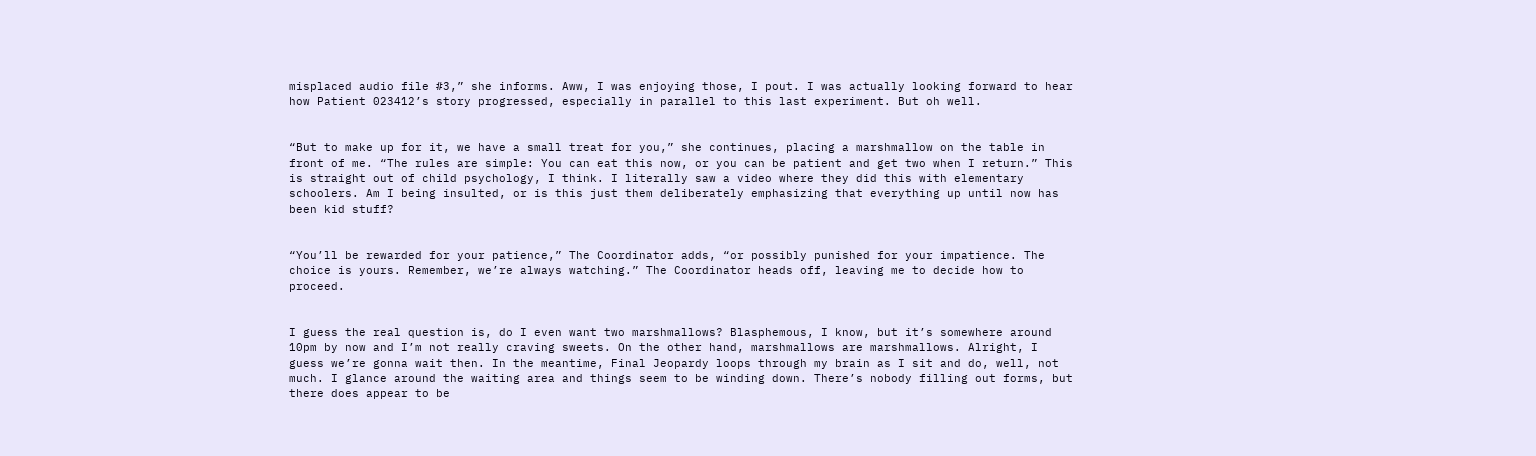misplaced audio file #3,” she informs. Aww, I was enjoying those, I pout. I was actually looking forward to hear how Patient 023412’s story progressed, especially in parallel to this last experiment. But oh well.


“But to make up for it, we have a small treat for you,” she continues, placing a marshmallow on the table in front of me. “The rules are simple: You can eat this now, or you can be patient and get two when I return.” This is straight out of child psychology, I think. I literally saw a video where they did this with elementary schoolers. Am I being insulted, or is this just them deliberately emphasizing that everything up until now has been kid stuff?


“You’ll be rewarded for your patience,” The Coordinator adds, “or possibly punished for your impatience. The choice is yours. Remember, we’re always watching.” The Coordinator heads off, leaving me to decide how to proceed.


I guess the real question is, do I even want two marshmallows? Blasphemous, I know, but it’s somewhere around 10pm by now and I’m not really craving sweets. On the other hand, marshmallows are marshmallows. Alright, I guess we’re gonna wait then. In the meantime, Final Jeopardy loops through my brain as I sit and do, well, not much. I glance around the waiting area and things seem to be winding down. There’s nobody filling out forms, but there does appear to be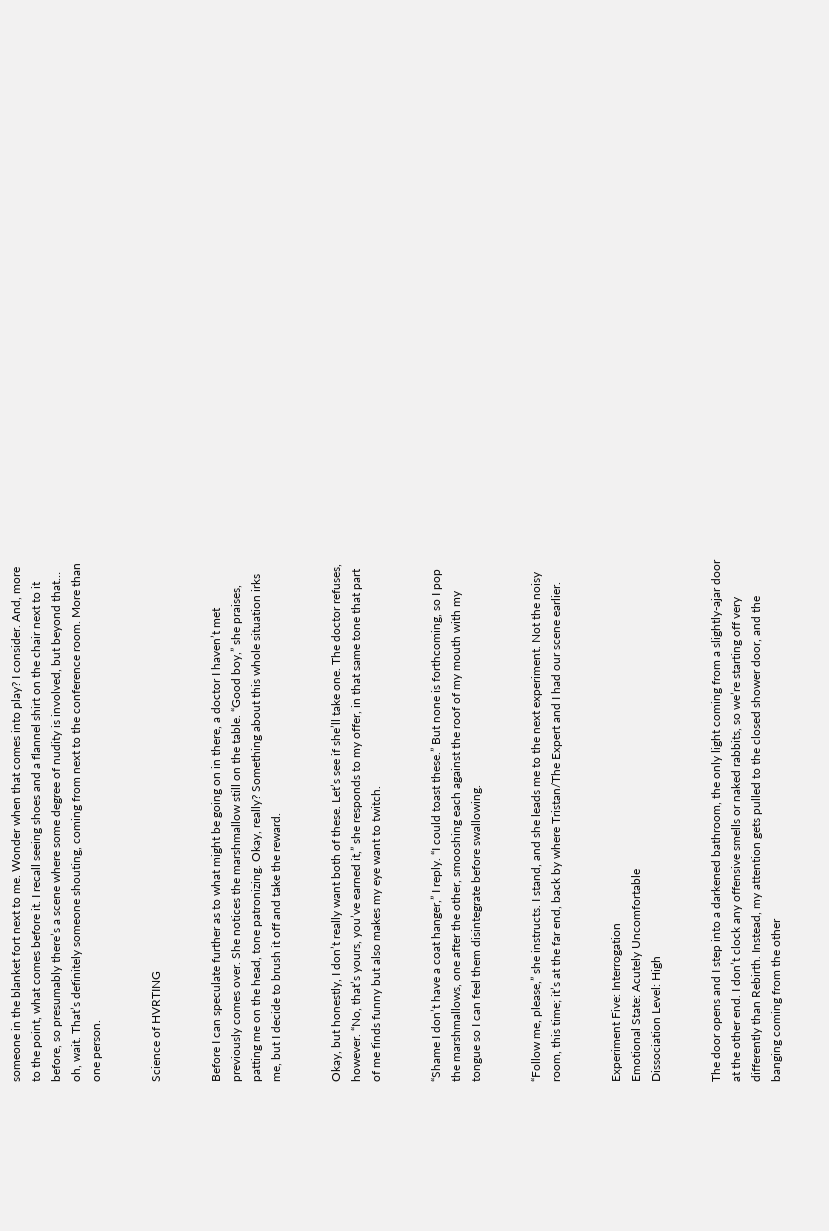someone in the blanket fort next to me. Wonder when that comes into play? I consider. And, more to the point, what comes before it. I recall seeing shoes and a flannel shirt on the chair next to it before, so presumably there’s a scene where some degree of nudity is involved, but beyond that… oh, wait. That’s definitely someone shouting, coming from next to the conference room. More than one person.


Science of HVRTING


Before I can speculate further as to what might be going on in there, a doctor I haven’t met previously comes over. She notices the marshmallow still on the table. “Good boy,” she praises, patting me on the head, tone patronizing. Okay, really? Something about this whole situation irks me, but I decide to brush it off and take the reward.


Okay, but honestly, I don’t really want both of these. Let’s see if she’ll take one. The doctor refuses, however. “No, that’s yours, you’ve earned it,” she responds to my offer, in that same tone that part of me finds funny but also makes my eye want to twitch.


“Shame I don’t have a coat hanger,” I reply. “I could toast these.” But none is forthcoming, so I pop the marshmallows, one after the other, smooshing each against the roof of my mouth with my tongue so I can feel them disintegrate before swallowing.


“Follow me, please,” she instructs. I stand, and she leads me to the next experiment. Not the noisy room, this time; it’s at the far end, back by where Tristan/The Expert and I had our scene earlier.


Experiment Five: Interrogation
Emotional State: Acutely Uncomfortable
Dissociation Level: High


The door opens and I step into a darkened bathroom, the only light coming from a slightly-ajar door at the other end. I don’t clock any offensive smells or naked rabbits, so we’re starting off very differently than Rebirth. Instead, my attention gets pulled to the closed shower door, and the banging coming from the other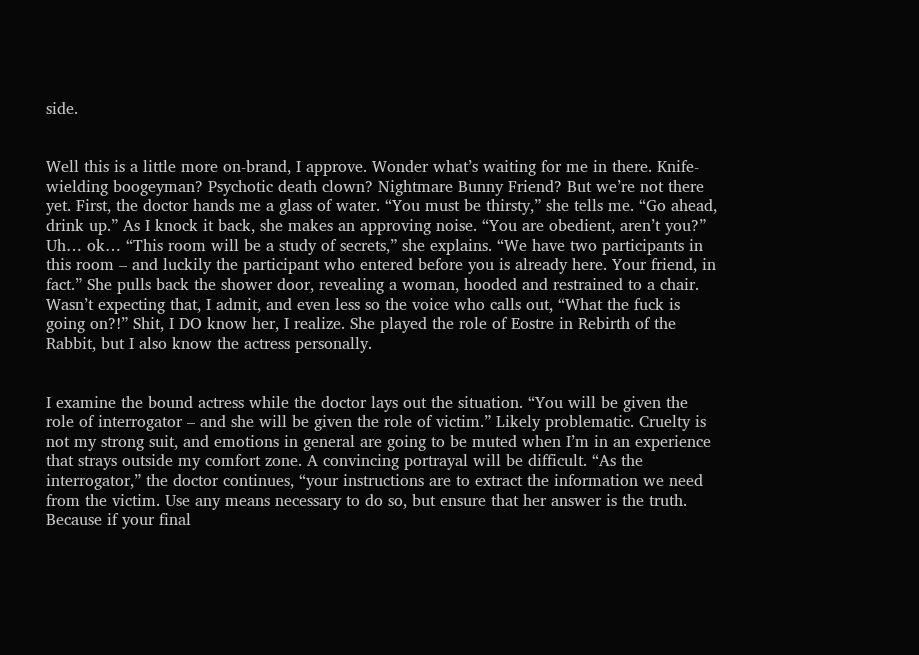side.


Well this is a little more on-brand, I approve. Wonder what’s waiting for me in there. Knife-wielding boogeyman? Psychotic death clown? Nightmare Bunny Friend? But we’re not there yet. First, the doctor hands me a glass of water. “You must be thirsty,” she tells me. “Go ahead, drink up.” As I knock it back, she makes an approving noise. “You are obedient, aren’t you?” Uh… ok… “This room will be a study of secrets,” she explains. “We have two participants in this room – and luckily the participant who entered before you is already here. Your friend, in fact.” She pulls back the shower door, revealing a woman, hooded and restrained to a chair. Wasn’t expecting that, I admit, and even less so the voice who calls out, “What the fuck is going on?!” Shit, I DO know her, I realize. She played the role of Eostre in Rebirth of the Rabbit, but I also know the actress personally.


I examine the bound actress while the doctor lays out the situation. “You will be given the role of interrogator – and she will be given the role of victim.” Likely problematic. Cruelty is not my strong suit, and emotions in general are going to be muted when I’m in an experience that strays outside my comfort zone. A convincing portrayal will be difficult. “As the interrogator,” the doctor continues, “your instructions are to extract the information we need from the victim. Use any means necessary to do so, but ensure that her answer is the truth. Because if your final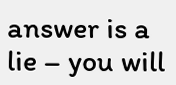answer is a lie – you will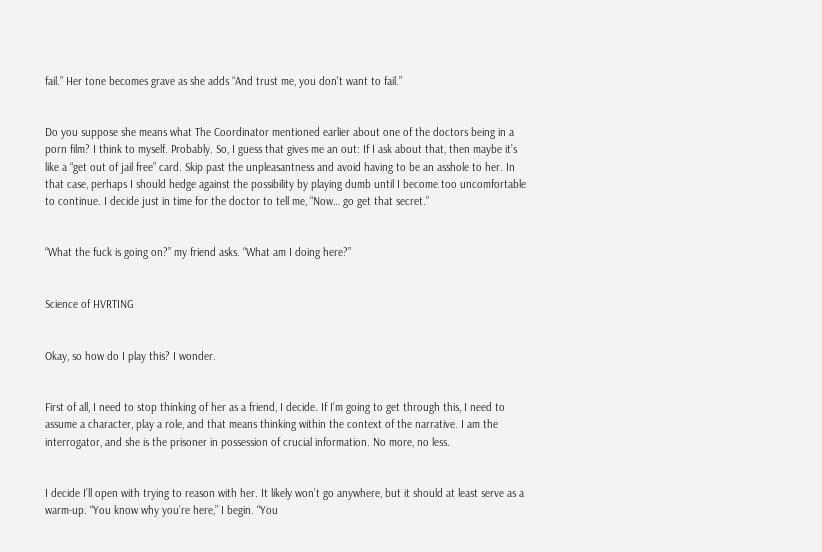fail.” Her tone becomes grave as she adds “And trust me, you don’t want to fail.”


Do you suppose she means what The Coordinator mentioned earlier about one of the doctors being in a porn film? I think to myself. Probably. So, I guess that gives me an out: If I ask about that, then maybe it’s like a “get out of jail free” card. Skip past the unpleasantness and avoid having to be an asshole to her. In that case, perhaps I should hedge against the possibility by playing dumb until I become too uncomfortable to continue. I decide just in time for the doctor to tell me, “Now… go get that secret.”


“What the fuck is going on?” my friend asks. “What am I doing here?”


Science of HVRTING


Okay, so how do I play this? I wonder.


First of all, I need to stop thinking of her as a friend, I decide. If I’m going to get through this, I need to assume a character, play a role, and that means thinking within the context of the narrative. I am the interrogator, and she is the prisoner in possession of crucial information. No more, no less.


I decide I’ll open with trying to reason with her. It likely won’t go anywhere, but it should at least serve as a warm-up. “You know why you’re here,” I begin. “You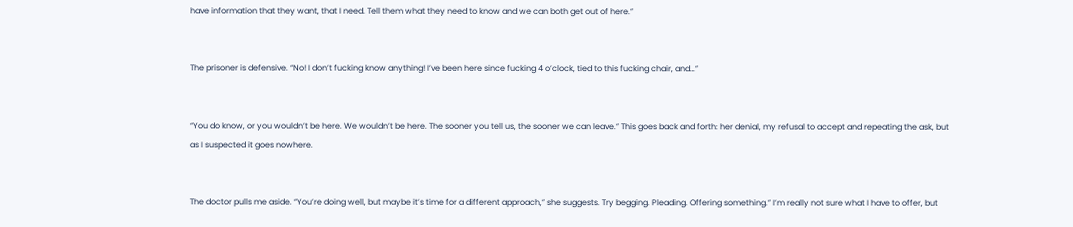have information that they want, that I need. Tell them what they need to know and we can both get out of here.”


The prisoner is defensive. “No! I don’t fucking know anything! I’ve been here since fucking 4 o’clock, tied to this fucking chair, and…”


“You do know, or you wouldn’t be here. We wouldn’t be here. The sooner you tell us, the sooner we can leave.” This goes back and forth: her denial, my refusal to accept and repeating the ask, but as I suspected it goes nowhere.


The doctor pulls me aside. “You’re doing well, but maybe it’s time for a different approach,” she suggests. Try begging. Pleading. Offering something.” I’m really not sure what I have to offer, but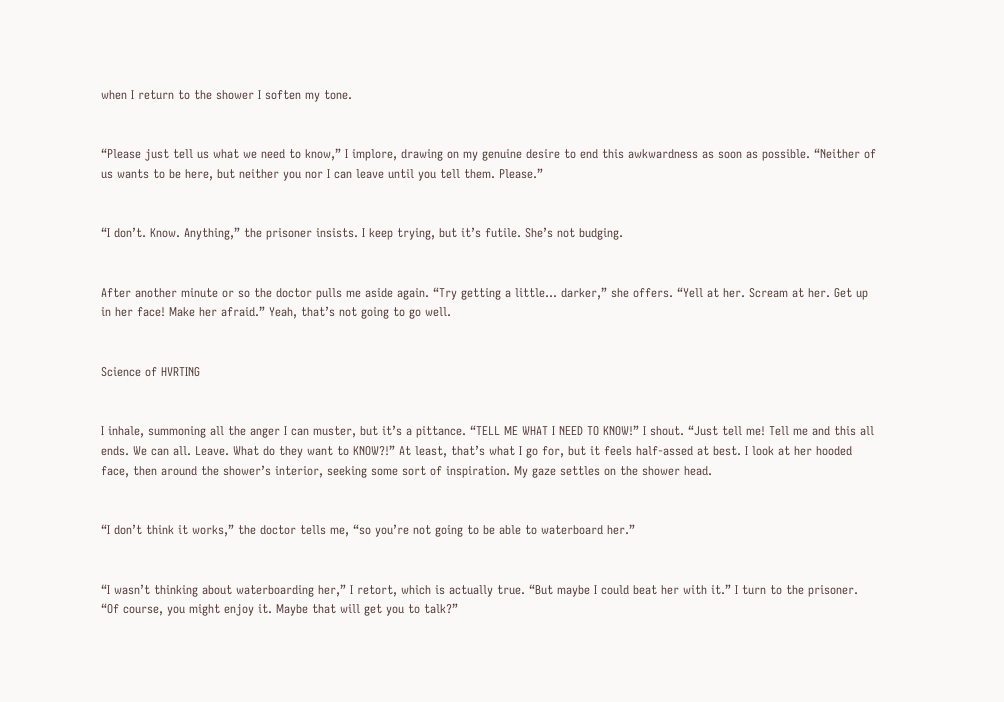when I return to the shower I soften my tone.


“Please just tell us what we need to know,” I implore, drawing on my genuine desire to end this awkwardness as soon as possible. “Neither of us wants to be here, but neither you nor I can leave until you tell them. Please.”


“I don’t. Know. Anything,” the prisoner insists. I keep trying, but it’s futile. She’s not budging.


After another minute or so the doctor pulls me aside again. “Try getting a little… darker,” she offers. “Yell at her. Scream at her. Get up in her face! Make her afraid.” Yeah, that’s not going to go well.


Science of HVRTING


I inhale, summoning all the anger I can muster, but it’s a pittance. “TELL ME WHAT I NEED TO KNOW!” I shout. “Just tell me! Tell me and this all ends. We can all. Leave. What do they want to KNOW?!” At least, that’s what I go for, but it feels half-assed at best. I look at her hooded face, then around the shower’s interior, seeking some sort of inspiration. My gaze settles on the shower head.


“I don’t think it works,” the doctor tells me, “so you’re not going to be able to waterboard her.”


“I wasn’t thinking about waterboarding her,” I retort, which is actually true. “But maybe I could beat her with it.” I turn to the prisoner. “Of course, you might enjoy it. Maybe that will get you to talk?”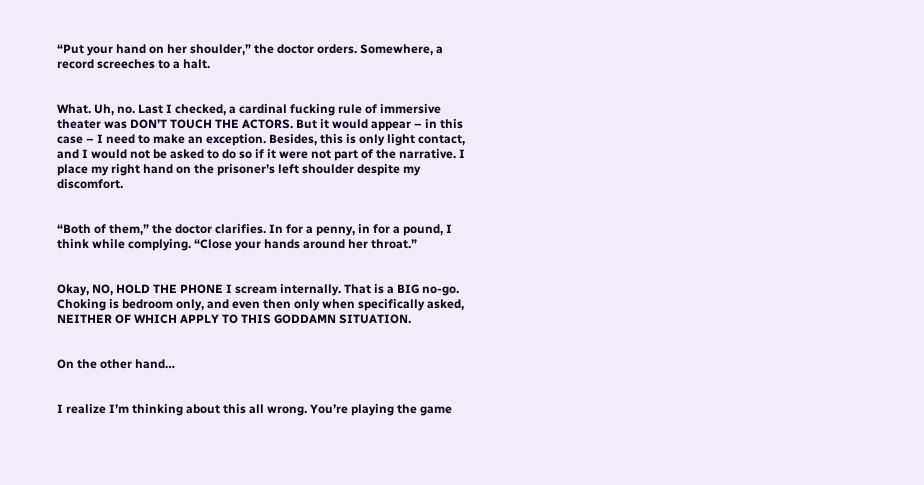“Put your hand on her shoulder,” the doctor orders. Somewhere, a record screeches to a halt.


What. Uh, no. Last I checked, a cardinal fucking rule of immersive theater was DON’T TOUCH THE ACTORS. But it would appear – in this case – I need to make an exception. Besides, this is only light contact, and I would not be asked to do so if it were not part of the narrative. I place my right hand on the prisoner’s left shoulder despite my discomfort.


“Both of them,” the doctor clarifies. In for a penny, in for a pound, I think while complying. “Close your hands around her throat.”


Okay, NO, HOLD THE PHONE I scream internally. That is a BIG no-go. Choking is bedroom only, and even then only when specifically asked, NEITHER OF WHICH APPLY TO THIS GODDAMN SITUATION.


On the other hand…


I realize I’m thinking about this all wrong. You’re playing the game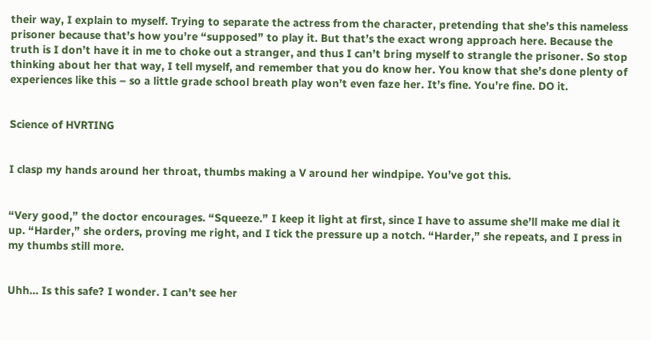their way, I explain to myself. Trying to separate the actress from the character, pretending that she’s this nameless prisoner because that’s how you’re “supposed” to play it. But that’s the exact wrong approach here. Because the truth is I don’t have it in me to choke out a stranger, and thus I can’t bring myself to strangle the prisoner. So stop thinking about her that way, I tell myself, and remember that you do know her. You know that she’s done plenty of experiences like this – so a little grade school breath play won’t even faze her. It’s fine. You’re fine. DO it.


Science of HVRTING


I clasp my hands around her throat, thumbs making a V around her windpipe. You’ve got this.


“Very good,” the doctor encourages. “Squeeze.” I keep it light at first, since I have to assume she’ll make me dial it up. “Harder,” she orders, proving me right, and I tick the pressure up a notch. “Harder,” she repeats, and I press in my thumbs still more.


Uhh… Is this safe? I wonder. I can’t see her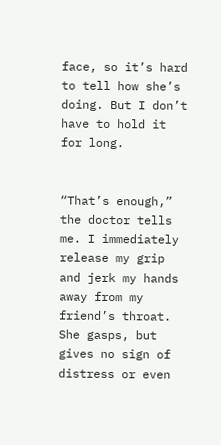face, so it’s hard to tell how she’s doing. But I don’t have to hold it for long.


“That’s enough,” the doctor tells me. I immediately release my grip and jerk my hands away from my friend’s throat. She gasps, but gives no sign of distress or even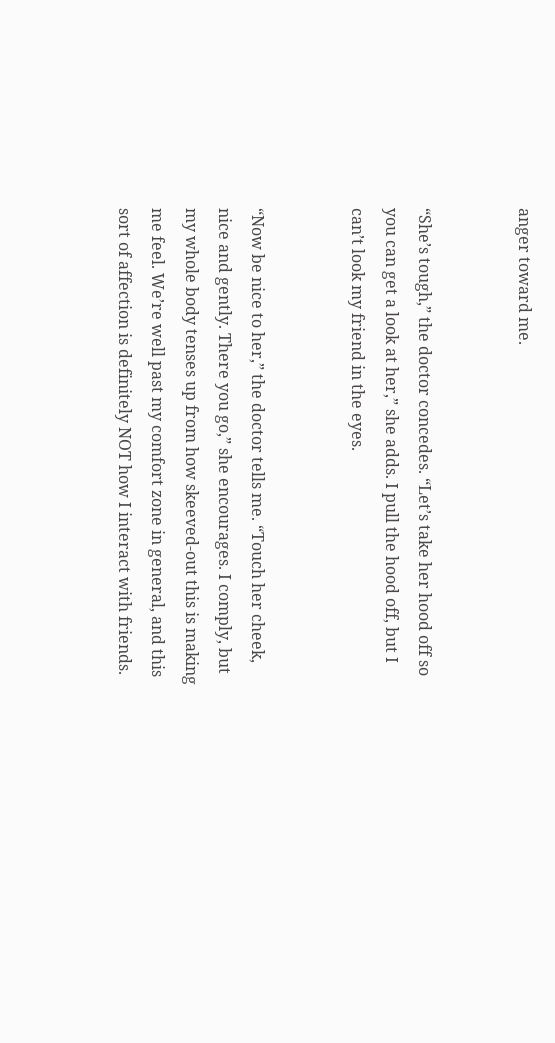anger toward me.


“She’s tough,” the doctor concedes. “Let’s take her hood off so you can get a look at her,” she adds. I pull the hood off, but I can’t look my friend in the eyes.


“Now be nice to her,” the doctor tells me. “Touch her cheek, nice and gently. There you go,” she encourages. I comply, but my whole body tenses up from how skeeved-out this is making me feel. We’re well past my comfort zone in general, and this sort of affection is definitely NOT how I interact with friends.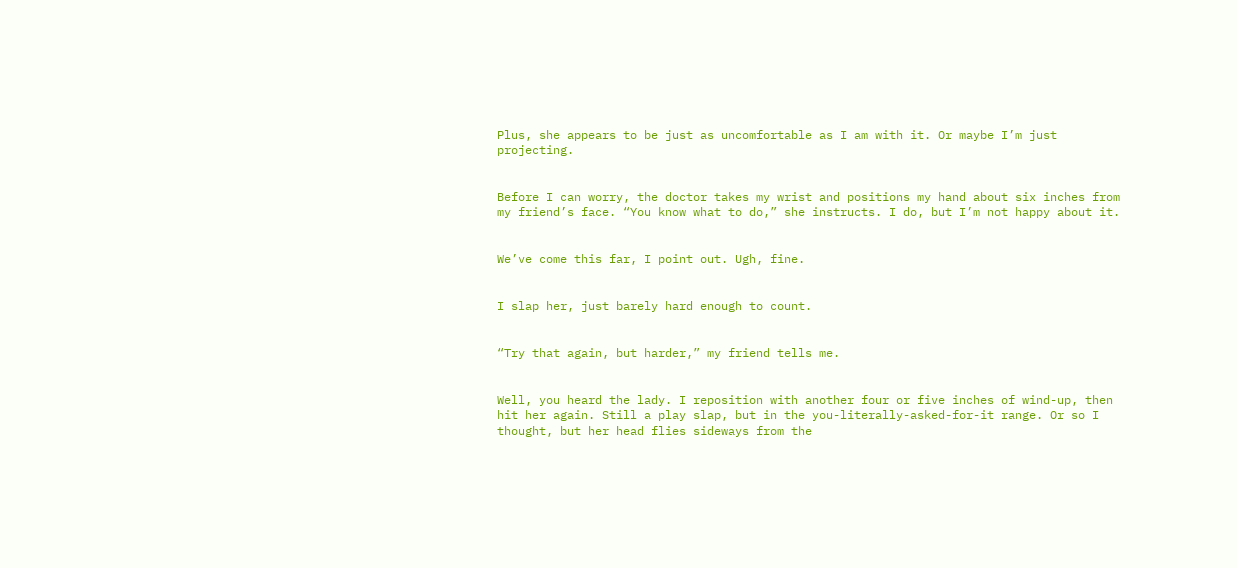Plus, she appears to be just as uncomfortable as I am with it. Or maybe I’m just projecting.


Before I can worry, the doctor takes my wrist and positions my hand about six inches from my friend’s face. “You know what to do,” she instructs. I do, but I’m not happy about it.


We’ve come this far, I point out. Ugh, fine.


I slap her, just barely hard enough to count.


“Try that again, but harder,” my friend tells me.


Well, you heard the lady. I reposition with another four or five inches of wind-up, then hit her again. Still a play slap, but in the you-literally-asked-for-it range. Or so I thought, but her head flies sideways from the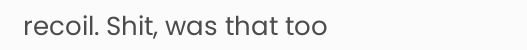recoil. Shit, was that too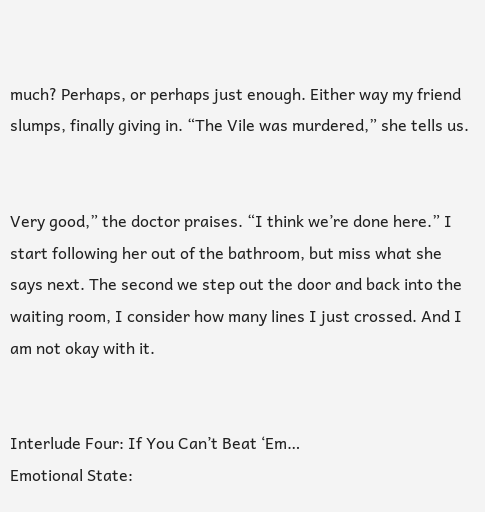much? Perhaps, or perhaps just enough. Either way my friend slumps, finally giving in. “The Vile was murdered,” she tells us.


Very good,” the doctor praises. “I think we’re done here.” I start following her out of the bathroom, but miss what she says next. The second we step out the door and back into the waiting room, I consider how many lines I just crossed. And I am not okay with it.


Interlude Four: If You Can’t Beat ‘Em…
Emotional State: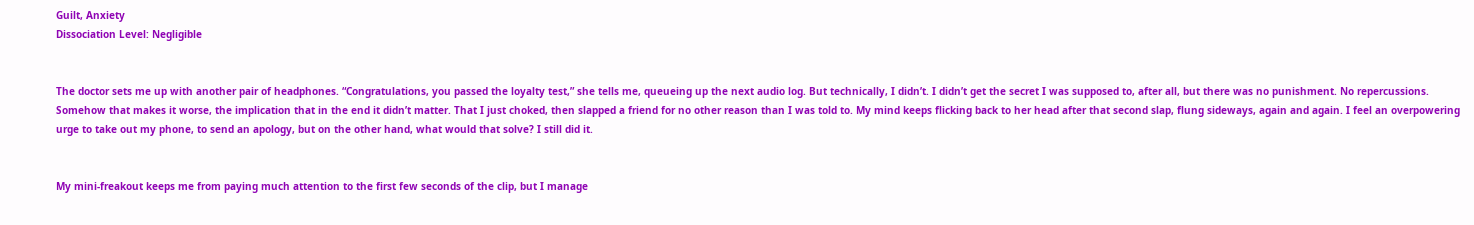Guilt, Anxiety
Dissociation Level: Negligible


The doctor sets me up with another pair of headphones. “Congratulations, you passed the loyalty test,” she tells me, queueing up the next audio log. But technically, I didn’t. I didn’t get the secret I was supposed to, after all, but there was no punishment. No repercussions. Somehow that makes it worse, the implication that in the end it didn’t matter. That I just choked, then slapped a friend for no other reason than I was told to. My mind keeps flicking back to her head after that second slap, flung sideways, again and again. I feel an overpowering urge to take out my phone, to send an apology, but on the other hand, what would that solve? I still did it.


My mini-freakout keeps me from paying much attention to the first few seconds of the clip, but I manage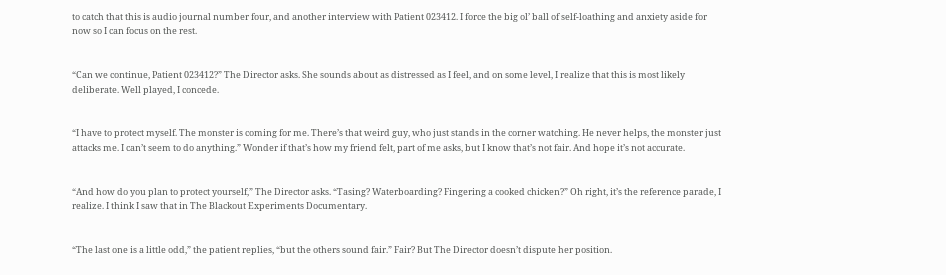to catch that this is audio journal number four, and another interview with Patient 023412. I force the big ol’ ball of self-loathing and anxiety aside for now so I can focus on the rest.


“Can we continue, Patient 023412?” The Director asks. She sounds about as distressed as I feel, and on some level, I realize that this is most likely deliberate. Well played, I concede.


“I have to protect myself. The monster is coming for me. There’s that weird guy, who just stands in the corner watching. He never helps, the monster just attacks me. I can’t seem to do anything.” Wonder if that’s how my friend felt, part of me asks, but I know that’s not fair. And hope it’s not accurate.


“And how do you plan to protect yourself,” The Director asks. “Tasing? Waterboarding? Fingering a cooked chicken?” Oh right, it’s the reference parade, I realize. I think I saw that in The Blackout Experiments Documentary.


“The last one is a little odd,” the patient replies, “but the others sound fair.” Fair? But The Director doesn’t dispute her position.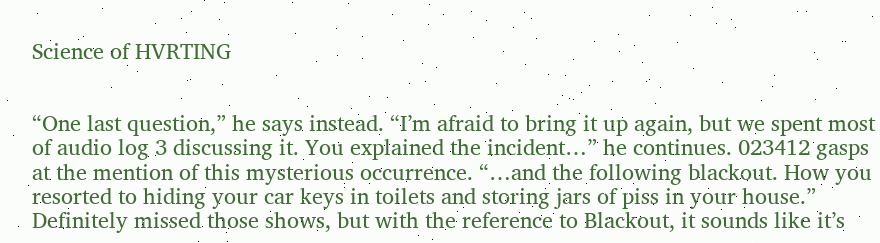Science of HVRTING


“One last question,” he says instead. “I’m afraid to bring it up again, but we spent most of audio log 3 discussing it. You explained the incident…” he continues. 023412 gasps at the mention of this mysterious occurrence. “…and the following blackout. How you resorted to hiding your car keys in toilets and storing jars of piss in your house.” Definitely missed those shows, but with the reference to Blackout, it sounds like it’s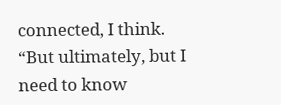connected, I think. “But ultimately, but I need to know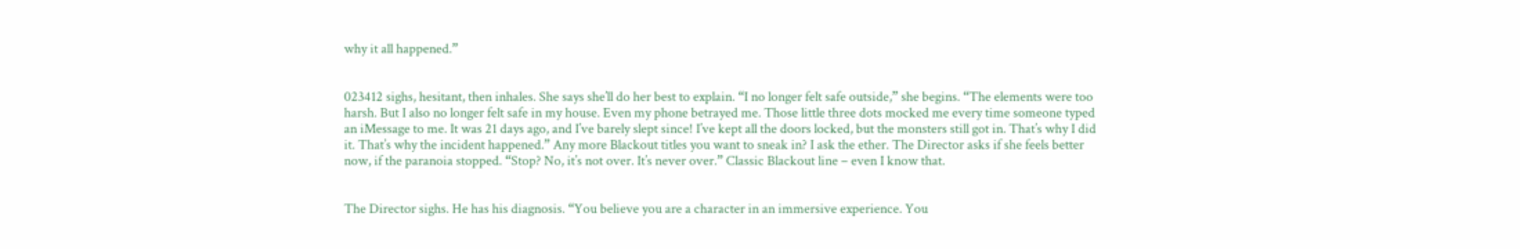why it all happened.”


023412 sighs, hesitant, then inhales. She says she’ll do her best to explain. “I no longer felt safe outside,” she begins. “The elements were too harsh. But I also no longer felt safe in my house. Even my phone betrayed me. Those little three dots mocked me every time someone typed an iMessage to me. It was 21 days ago, and I’ve barely slept since! I’ve kept all the doors locked, but the monsters still got in. That’s why I did it. That’s why the incident happened.” Any more Blackout titles you want to sneak in? I ask the ether. The Director asks if she feels better now, if the paranoia stopped. “Stop? No, it’s not over. It’s never over.” Classic Blackout line – even I know that.


The Director sighs. He has his diagnosis. “You believe you are a character in an immersive experience. You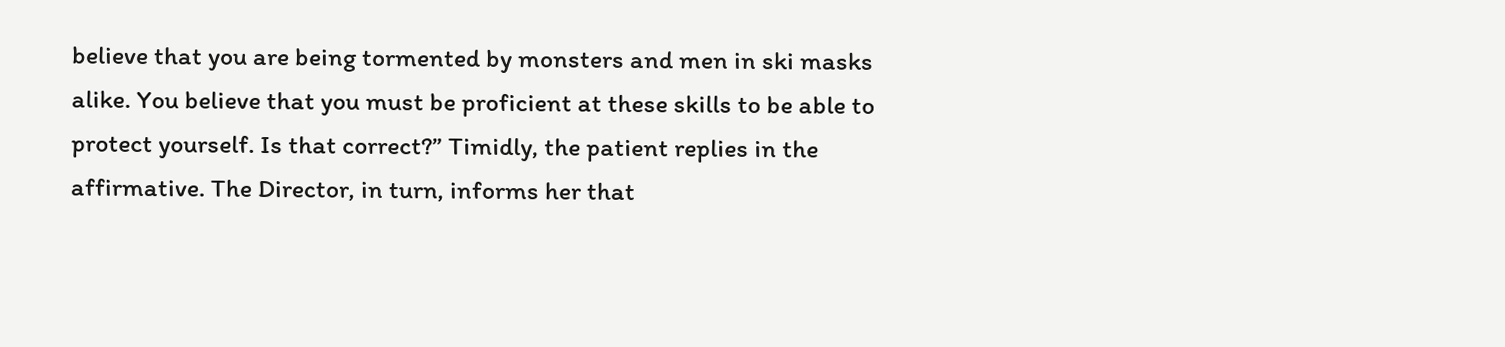believe that you are being tormented by monsters and men in ski masks alike. You believe that you must be proficient at these skills to be able to protect yourself. Is that correct?” Timidly, the patient replies in the affirmative. The Director, in turn, informs her that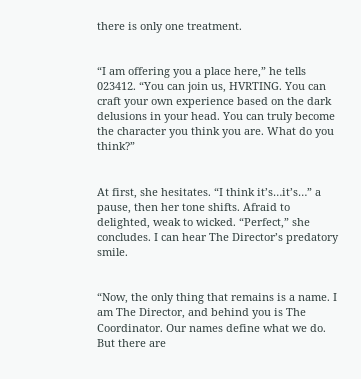there is only one treatment.


“I am offering you a place here,” he tells 023412. “You can join us, HVRTING. You can craft your own experience based on the dark delusions in your head. You can truly become the character you think you are. What do you think?”


At first, she hesitates. “I think it’s…it’s…” a pause, then her tone shifts. Afraid to delighted, weak to wicked. “Perfect,” she concludes. I can hear The Director’s predatory smile.


“Now, the only thing that remains is a name. I am The Director, and behind you is The Coordinator. Our names define what we do. But there are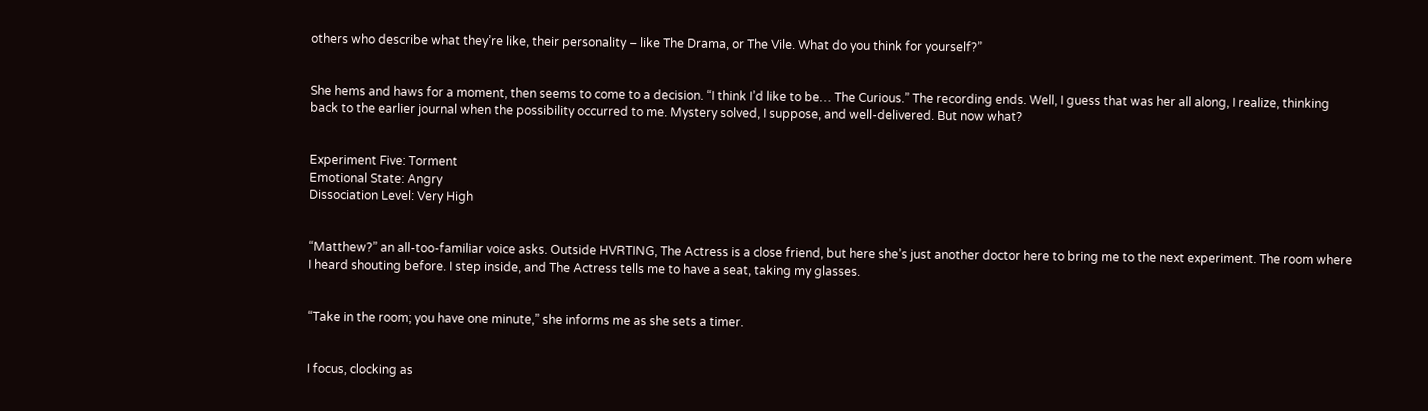others who describe what they’re like, their personality – like The Drama, or The Vile. What do you think for yourself?”


She hems and haws for a moment, then seems to come to a decision. “I think I’d like to be… The Curious.” The recording ends. Well, I guess that was her all along, I realize, thinking back to the earlier journal when the possibility occurred to me. Mystery solved, I suppose, and well-delivered. But now what?


Experiment Five: Torment
Emotional State: Angry
Dissociation Level: Very High


“Matthew?” an all-too-familiar voice asks. Outside HVRTING, The Actress is a close friend, but here she’s just another doctor here to bring me to the next experiment. The room where I heard shouting before. I step inside, and The Actress tells me to have a seat, taking my glasses.


“Take in the room; you have one minute,” she informs me as she sets a timer.


I focus, clocking as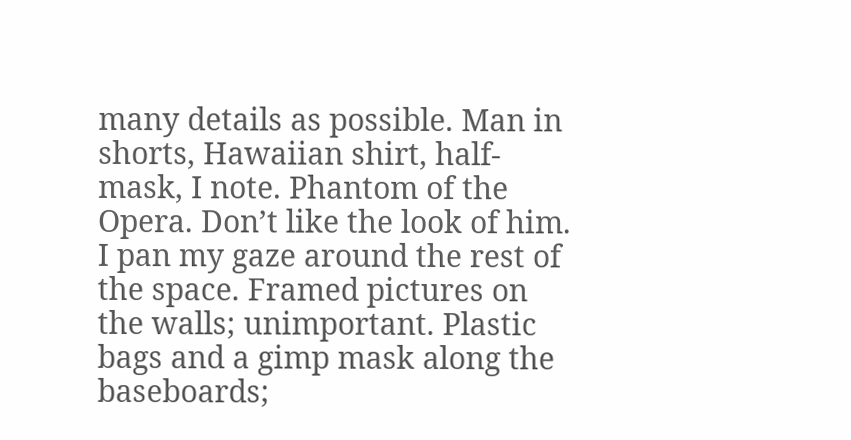many details as possible. Man in shorts, Hawaiian shirt, half-mask, I note. Phantom of the Opera. Don’t like the look of him. I pan my gaze around the rest of the space. Framed pictures on the walls; unimportant. Plastic bags and a gimp mask along the baseboards;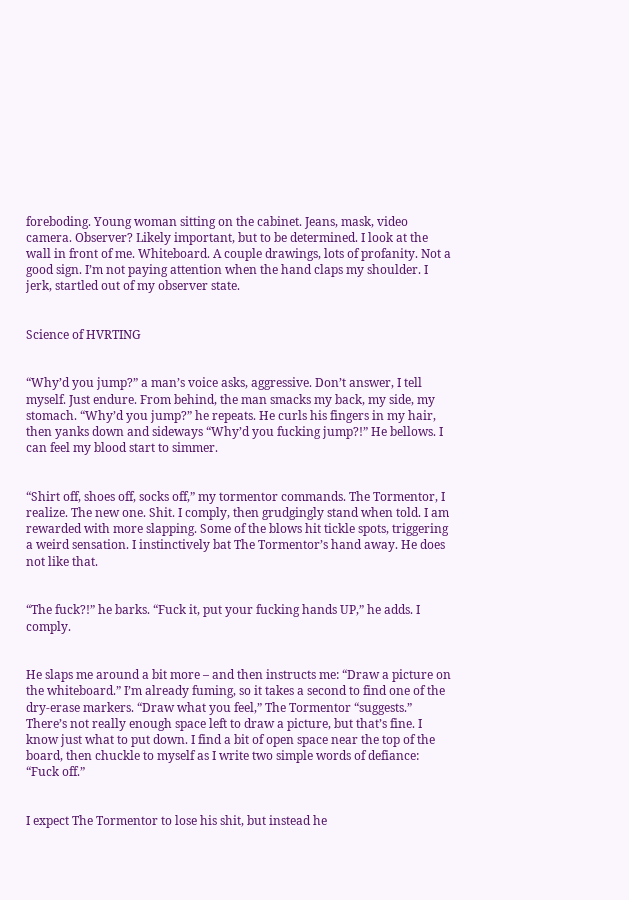foreboding. Young woman sitting on the cabinet. Jeans, mask, video camera. Observer? Likely important, but to be determined. I look at the wall in front of me. Whiteboard. A couple drawings, lots of profanity. Not a good sign. I’m not paying attention when the hand claps my shoulder. I jerk, startled out of my observer state.


Science of HVRTING


“Why’d you jump?” a man’s voice asks, aggressive. Don’t answer, I tell myself. Just endure. From behind, the man smacks my back, my side, my stomach. “Why’d you jump?” he repeats. He curls his fingers in my hair, then yanks down and sideways “Why’d you fucking jump?!” He bellows. I can feel my blood start to simmer.


“Shirt off, shoes off, socks off,” my tormentor commands. The Tormentor, I realize. The new one. Shit. I comply, then grudgingly stand when told. I am rewarded with more slapping. Some of the blows hit tickle spots, triggering a weird sensation. I instinctively bat The Tormentor’s hand away. He does not like that.


“The fuck?!” he barks. “Fuck it, put your fucking hands UP,” he adds. I comply.


He slaps me around a bit more – and then instructs me: “Draw a picture on the whiteboard.” I’m already fuming, so it takes a second to find one of the dry-erase markers. “Draw what you feel,” The Tormentor “suggests.” There’s not really enough space left to draw a picture, but that’s fine. I know just what to put down. I find a bit of open space near the top of the board, then chuckle to myself as I write two simple words of defiance: “Fuck off.”


I expect The Tormentor to lose his shit, but instead he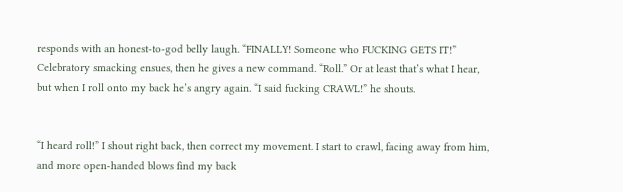responds with an honest-to-god belly laugh. “FINALLY! Someone who FUCKING GETS IT!” Celebratory smacking ensues, then he gives a new command. “Roll.” Or at least that’s what I hear, but when I roll onto my back he’s angry again. “I said fucking CRAWL!” he shouts.


“I heard roll!” I shout right back, then correct my movement. I start to crawl, facing away from him, and more open-handed blows find my back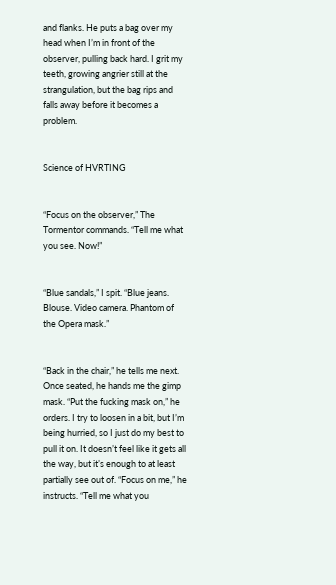and flanks. He puts a bag over my head when I’m in front of the observer, pulling back hard. I grit my teeth, growing angrier still at the strangulation, but the bag rips and falls away before it becomes a problem.


Science of HVRTING


“Focus on the observer,” The Tormentor commands. “Tell me what you see. Now!”


“Blue sandals,” I spit. “Blue jeans. Blouse. Video camera. Phantom of the Opera mask.”


“Back in the chair,” he tells me next. Once seated, he hands me the gimp mask. “Put the fucking mask on,” he orders. I try to loosen in a bit, but I’m being hurried, so I just do my best to pull it on. It doesn’t feel like it gets all the way, but it’s enough to at least partially see out of. “Focus on me,” he instructs. “Tell me what you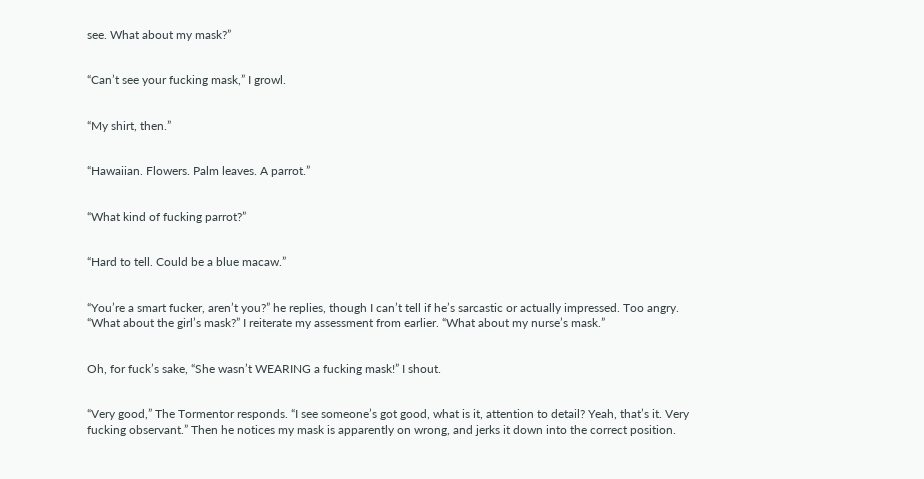see. What about my mask?”


“Can’t see your fucking mask,” I growl.


“My shirt, then.”


“Hawaiian. Flowers. Palm leaves. A parrot.”


“What kind of fucking parrot?”


“Hard to tell. Could be a blue macaw.”


“You’re a smart fucker, aren’t you?” he replies, though I can’t tell if he’s sarcastic or actually impressed. Too angry. “What about the girl’s mask?” I reiterate my assessment from earlier. “What about my nurse’s mask.”


Oh, for fuck’s sake, “She wasn’t WEARING a fucking mask!” I shout.


“Very good,” The Tormentor responds. “I see someone’s got good, what is it, attention to detail? Yeah, that’s it. Very fucking observant.” Then he notices my mask is apparently on wrong, and jerks it down into the correct position.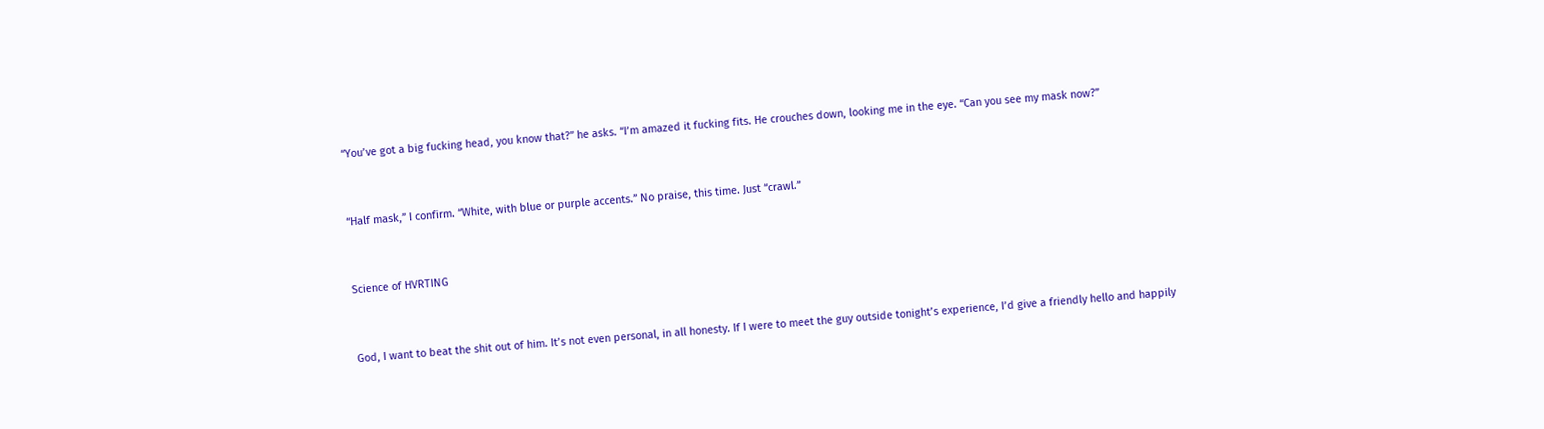“You’ve got a big fucking head, you know that?” he asks. “I’m amazed it fucking fits. He crouches down, looking me in the eye. “Can you see my mask now?”


“Half mask,” I confirm. “White, with blue or purple accents.” No praise, this time. Just “crawl.”


Science of HVRTING


God, I want to beat the shit out of him. It’s not even personal, in all honesty. If I were to meet the guy outside tonight’s experience, I’d give a friendly hello and happily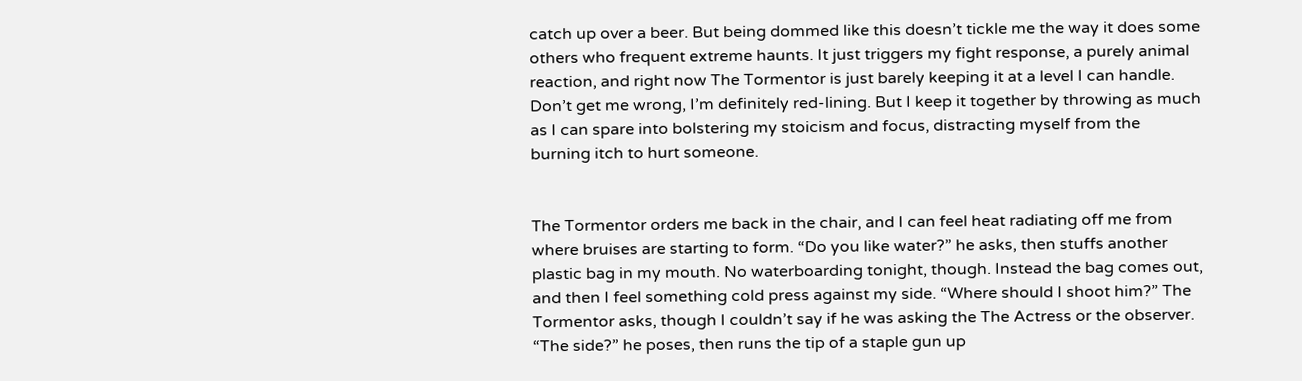catch up over a beer. But being dommed like this doesn’t tickle me the way it does some others who frequent extreme haunts. It just triggers my fight response, a purely animal reaction, and right now The Tormentor is just barely keeping it at a level I can handle. Don’t get me wrong, I’m definitely red-lining. But I keep it together by throwing as much as I can spare into bolstering my stoicism and focus, distracting myself from the burning itch to hurt someone.


The Tormentor orders me back in the chair, and I can feel heat radiating off me from where bruises are starting to form. “Do you like water?” he asks, then stuffs another plastic bag in my mouth. No waterboarding tonight, though. Instead the bag comes out, and then I feel something cold press against my side. “Where should I shoot him?” The Tormentor asks, though I couldn’t say if he was asking the The Actress or the observer. “The side?” he poses, then runs the tip of a staple gun up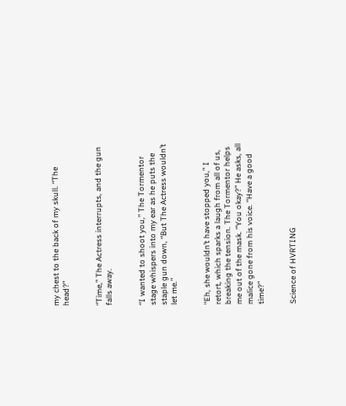my chest to the back of my skull. “The head?”


“Time,” The Actress interrupts, and the gun falls away.


“I wanted to shoot you,” The Tormentor stage whispers into my ear as he puts the staple gun down, “But The Actress wouldn’t let me.”


“Eh, she wouldn’t have stopped you,” I retort, which sparks a laugh from all of us, breaking the tension. The Tormentor helps me out of the mask. “You okay?” He asks, all malice gone from his voice. “Have a good time?”


Science of HVRTING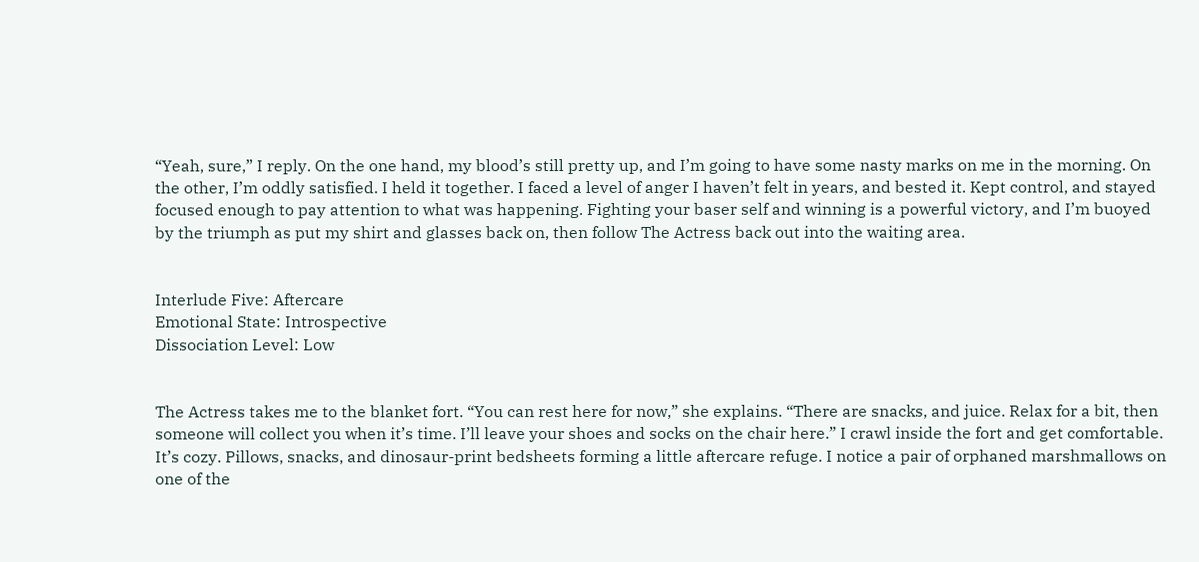“Yeah, sure,” I reply. On the one hand, my blood’s still pretty up, and I’m going to have some nasty marks on me in the morning. On the other, I’m oddly satisfied. I held it together. I faced a level of anger I haven’t felt in years, and bested it. Kept control, and stayed focused enough to pay attention to what was happening. Fighting your baser self and winning is a powerful victory, and I’m buoyed by the triumph as put my shirt and glasses back on, then follow The Actress back out into the waiting area.


Interlude Five: Aftercare
Emotional State: Introspective
Dissociation Level: Low


The Actress takes me to the blanket fort. “You can rest here for now,” she explains. “There are snacks, and juice. Relax for a bit, then someone will collect you when it’s time. I’ll leave your shoes and socks on the chair here.” I crawl inside the fort and get comfortable. It’s cozy. Pillows, snacks, and dinosaur-print bedsheets forming a little aftercare refuge. I notice a pair of orphaned marshmallows on one of the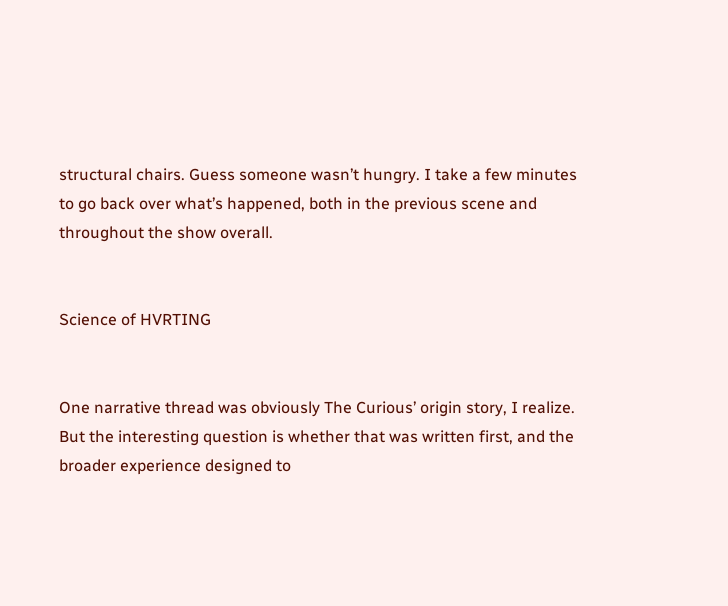structural chairs. Guess someone wasn’t hungry. I take a few minutes to go back over what’s happened, both in the previous scene and throughout the show overall.


Science of HVRTING


One narrative thread was obviously The Curious’ origin story, I realize. But the interesting question is whether that was written first, and the broader experience designed to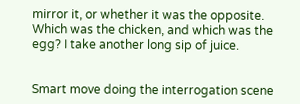mirror it, or whether it was the opposite. Which was the chicken, and which was the egg? I take another long sip of juice.


Smart move doing the interrogation scene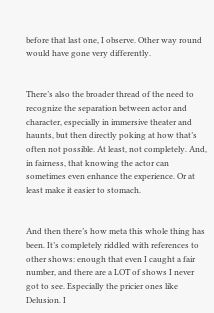before that last one, I observe. Other way round would have gone very differently.


There’s also the broader thread of the need to recognize the separation between actor and character, especially in immersive theater and haunts, but then directly poking at how that’s often not possible. At least, not completely. And, in fairness, that knowing the actor can sometimes even enhance the experience. Or at least make it easier to stomach.


And then there’s how meta this whole thing has been. It’s completely riddled with references to other shows: enough that even I caught a fair number, and there are a LOT of shows I never got to see. Especially the pricier ones like Delusion. I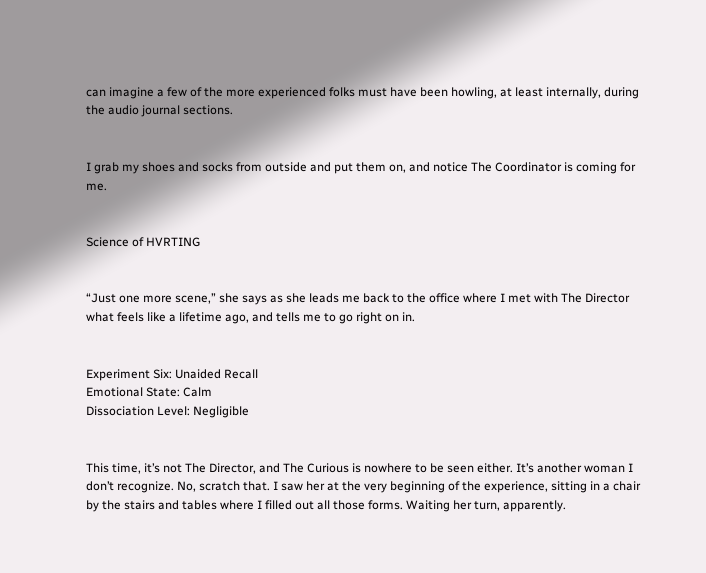can imagine a few of the more experienced folks must have been howling, at least internally, during the audio journal sections.


I grab my shoes and socks from outside and put them on, and notice The Coordinator is coming for me.


Science of HVRTING


“Just one more scene,” she says as she leads me back to the office where I met with The Director what feels like a lifetime ago, and tells me to go right on in.


Experiment Six: Unaided Recall
Emotional State: Calm
Dissociation Level: Negligible


This time, it’s not The Director, and The Curious is nowhere to be seen either. It’s another woman I don’t recognize. No, scratch that. I saw her at the very beginning of the experience, sitting in a chair by the stairs and tables where I filled out all those forms. Waiting her turn, apparently.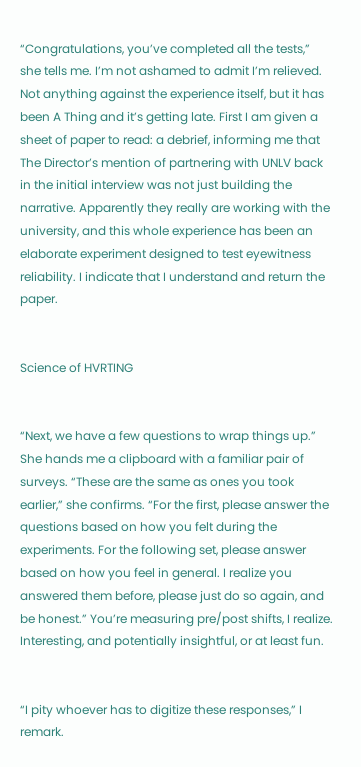“Congratulations, you’ve completed all the tests,” she tells me. I’m not ashamed to admit I’m relieved. Not anything against the experience itself, but it has been A Thing and it’s getting late. First I am given a sheet of paper to read: a debrief, informing me that The Director’s mention of partnering with UNLV back in the initial interview was not just building the narrative. Apparently they really are working with the university, and this whole experience has been an elaborate experiment designed to test eyewitness reliability. I indicate that I understand and return the paper.


Science of HVRTING


“Next, we have a few questions to wrap things up.” She hands me a clipboard with a familiar pair of surveys. “These are the same as ones you took earlier,” she confirms. “For the first, please answer the questions based on how you felt during the experiments. For the following set, please answer based on how you feel in general. I realize you answered them before, please just do so again, and be honest.” You’re measuring pre/post shifts, I realize. Interesting, and potentially insightful, or at least fun.


“I pity whoever has to digitize these responses,” I remark.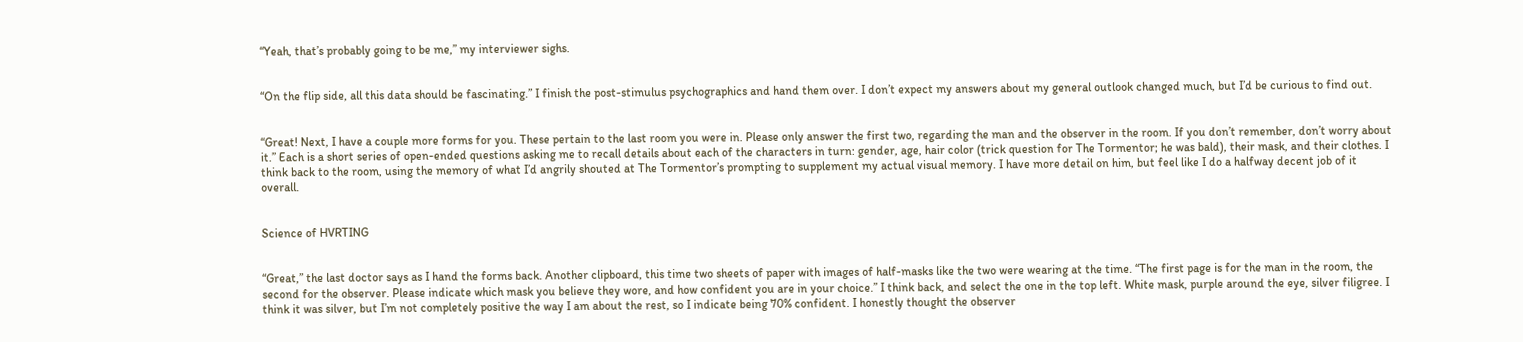“Yeah, that’s probably going to be me,” my interviewer sighs.


“On the flip side, all this data should be fascinating.” I finish the post-stimulus psychographics and hand them over. I don’t expect my answers about my general outlook changed much, but I’d be curious to find out.


“Great! Next, I have a couple more forms for you. These pertain to the last room you were in. Please only answer the first two, regarding the man and the observer in the room. If you don’t remember, don’t worry about it.” Each is a short series of open-ended questions asking me to recall details about each of the characters in turn: gender, age, hair color (trick question for The Tormentor; he was bald), their mask, and their clothes. I think back to the room, using the memory of what I’d angrily shouted at The Tormentor’s prompting to supplement my actual visual memory. I have more detail on him, but feel like I do a halfway decent job of it overall.


Science of HVRTING


“Great,” the last doctor says as I hand the forms back. Another clipboard, this time two sheets of paper with images of half-masks like the two were wearing at the time. “The first page is for the man in the room, the second for the observer. Please indicate which mask you believe they wore, and how confident you are in your choice.” I think back, and select the one in the top left. White mask, purple around the eye, silver filigree. I think it was silver, but I’m not completely positive the way I am about the rest, so I indicate being 70% confident. I honestly thought the observer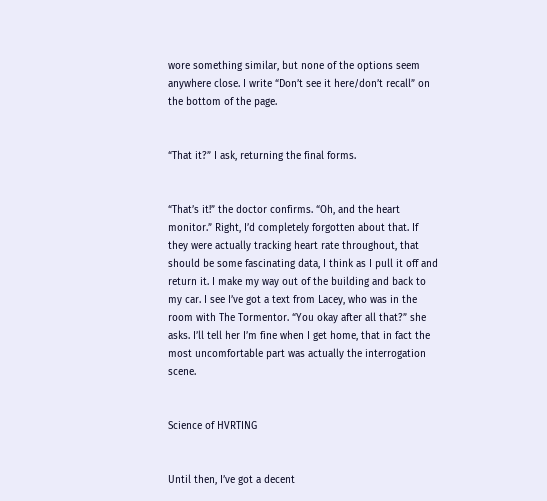wore something similar, but none of the options seem anywhere close. I write “Don’t see it here/don’t recall” on the bottom of the page.


“That it?” I ask, returning the final forms.


“That’s it!” the doctor confirms. “Oh, and the heart monitor.” Right, I’d completely forgotten about that. If they were actually tracking heart rate throughout, that should be some fascinating data, I think as I pull it off and return it. I make my way out of the building and back to my car. I see I’ve got a text from Lacey, who was in the room with The Tormentor. “You okay after all that?” she asks. I’ll tell her I’m fine when I get home, that in fact the most uncomfortable part was actually the interrogation scene.


Science of HVRTING


Until then, I’ve got a decent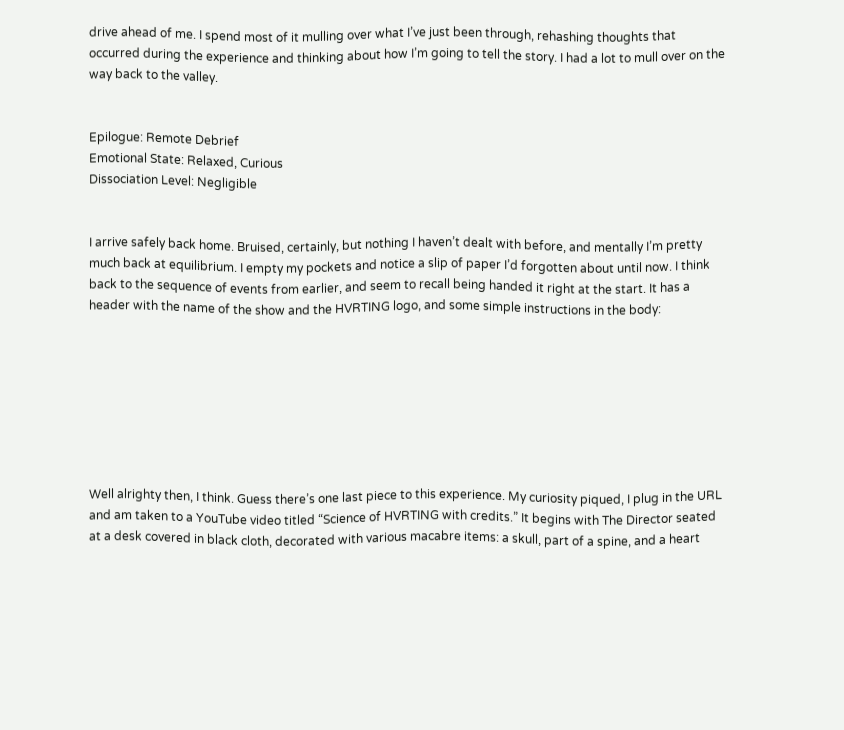drive ahead of me. I spend most of it mulling over what I’ve just been through, rehashing thoughts that occurred during the experience and thinking about how I’m going to tell the story. I had a lot to mull over on the way back to the valley.


Epilogue: Remote Debrief
Emotional State: Relaxed, Curious
Dissociation Level: Negligible


I arrive safely back home. Bruised, certainly, but nothing I haven’t dealt with before, and mentally I’m pretty much back at equilibrium. I empty my pockets and notice a slip of paper I’d forgotten about until now. I think back to the sequence of events from earlier, and seem to recall being handed it right at the start. It has a header with the name of the show and the HVRTING logo, and some simple instructions in the body:








Well alrighty then, I think. Guess there’s one last piece to this experience. My curiosity piqued, I plug in the URL and am taken to a YouTube video titled “Science of HVRTING with credits.” It begins with The Director seated at a desk covered in black cloth, decorated with various macabre items: a skull, part of a spine, and a heart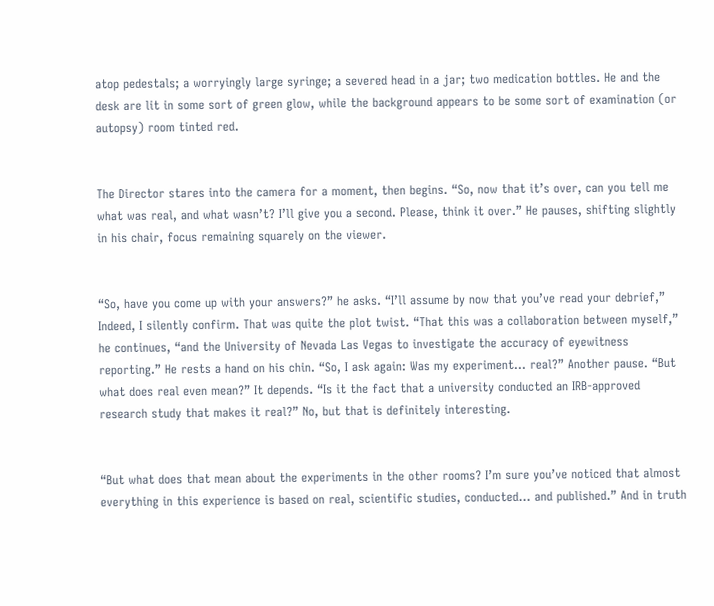atop pedestals; a worryingly large syringe; a severed head in a jar; two medication bottles. He and the desk are lit in some sort of green glow, while the background appears to be some sort of examination (or autopsy) room tinted red.


The Director stares into the camera for a moment, then begins. “So, now that it’s over, can you tell me what was real, and what wasn’t? I’ll give you a second. Please, think it over.” He pauses, shifting slightly in his chair, focus remaining squarely on the viewer.


“So, have you come up with your answers?” he asks. “I’ll assume by now that you’ve read your debrief,” Indeed, I silently confirm. That was quite the plot twist. “That this was a collaboration between myself,” he continues, “and the University of Nevada Las Vegas to investigate the accuracy of eyewitness reporting.” He rests a hand on his chin. “So, I ask again: Was my experiment… real?” Another pause. “But what does real even mean?” It depends. “Is it the fact that a university conducted an IRB-approved research study that makes it real?” No, but that is definitely interesting.


“But what does that mean about the experiments in the other rooms? I’m sure you’ve noticed that almost everything in this experience is based on real, scientific studies, conducted… and published.” And in truth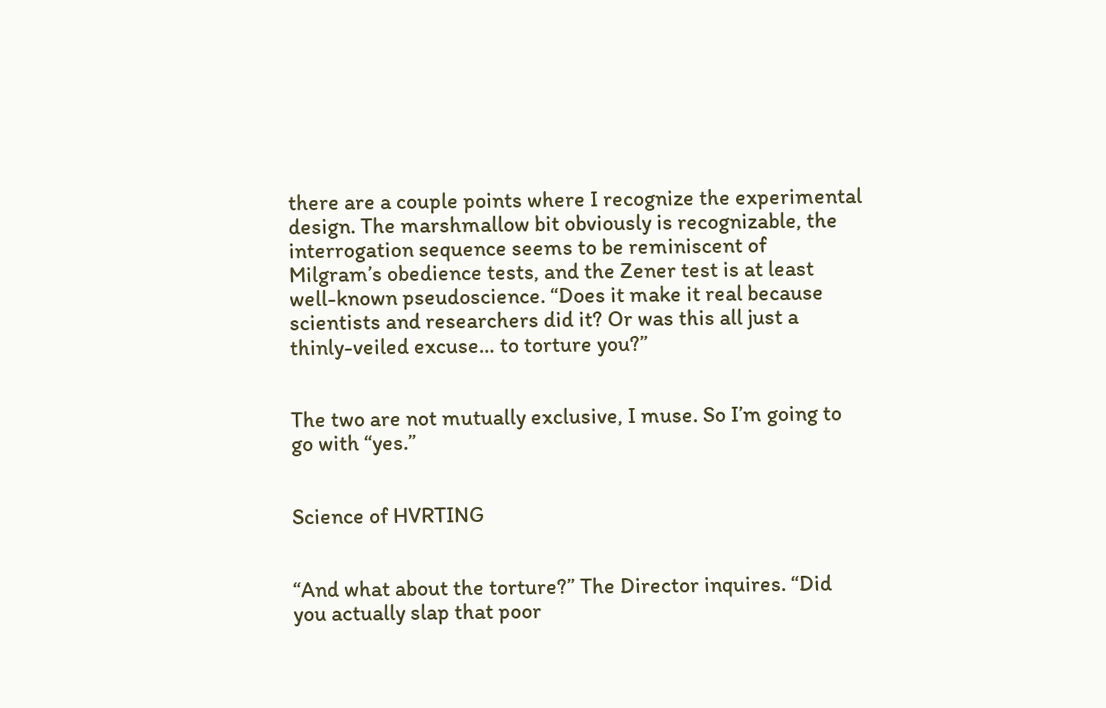there are a couple points where I recognize the experimental design. The marshmallow bit obviously is recognizable, the interrogation sequence seems to be reminiscent of Milgram’s obedience tests, and the Zener test is at least well-known pseudoscience. “Does it make it real because scientists and researchers did it? Or was this all just a thinly-veiled excuse… to torture you?”


The two are not mutually exclusive, I muse. So I’m going to go with “yes.”


Science of HVRTING


“And what about the torture?” The Director inquires. “Did you actually slap that poor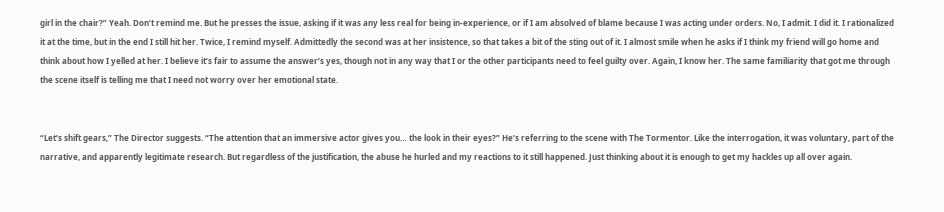girl in the chair?” Yeah. Don’t remind me. But he presses the issue, asking if it was any less real for being in-experience, or if I am absolved of blame because I was acting under orders. No, I admit. I did it. I rationalized it at the time, but in the end I still hit her. Twice, I remind myself. Admittedly the second was at her insistence, so that takes a bit of the sting out of it. I almost smile when he asks if I think my friend will go home and think about how I yelled at her. I believe it’s fair to assume the answer’s yes, though not in any way that I or the other participants need to feel guilty over. Again, I know her. The same familiarity that got me through the scene itself is telling me that I need not worry over her emotional state.


“Let’s shift gears,” The Director suggests. “The attention that an immersive actor gives you… the look in their eyes?” He’s referring to the scene with The Tormentor. Like the interrogation, it was voluntary, part of the narrative, and apparently legitimate research. But regardless of the justification, the abuse he hurled and my reactions to it still happened. Just thinking about it is enough to get my hackles up all over again.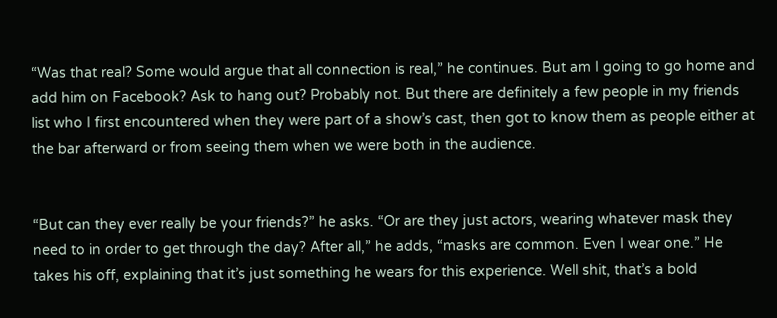“Was that real? Some would argue that all connection is real,” he continues. But am I going to go home and add him on Facebook? Ask to hang out? Probably not. But there are definitely a few people in my friends list who I first encountered when they were part of a show’s cast, then got to know them as people either at the bar afterward or from seeing them when we were both in the audience.


“But can they ever really be your friends?” he asks. “Or are they just actors, wearing whatever mask they need to in order to get through the day? After all,” he adds, “masks are common. Even I wear one.” He takes his off, explaining that it’s just something he wears for this experience. Well shit, that’s a bold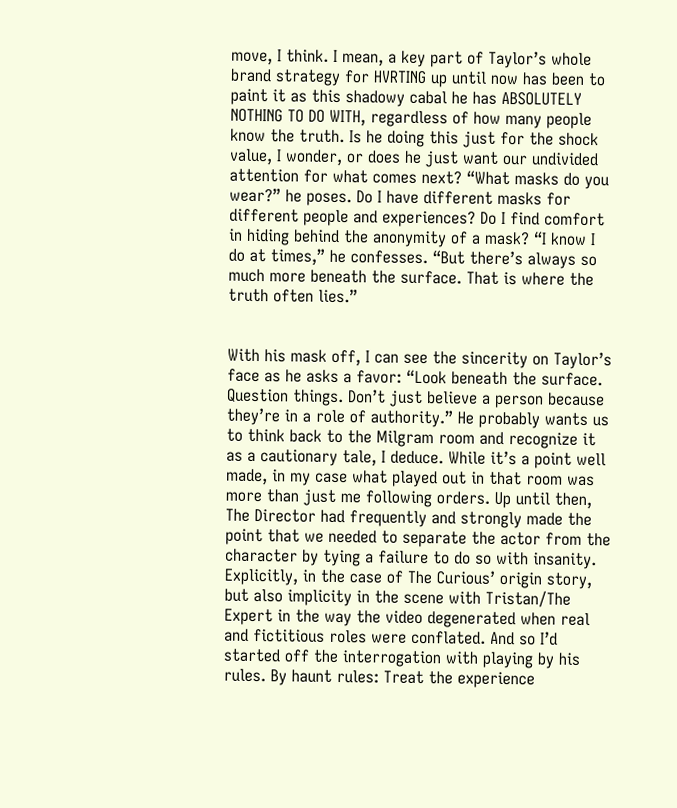move, I think. I mean, a key part of Taylor’s whole brand strategy for HVRTING up until now has been to paint it as this shadowy cabal he has ABSOLUTELY NOTHING TO DO WITH, regardless of how many people know the truth. Is he doing this just for the shock value, I wonder, or does he just want our undivided attention for what comes next? “What masks do you wear?” he poses. Do I have different masks for different people and experiences? Do I find comfort in hiding behind the anonymity of a mask? “I know I do at times,” he confesses. “But there’s always so much more beneath the surface. That is where the truth often lies.”


With his mask off, I can see the sincerity on Taylor’s face as he asks a favor: “Look beneath the surface. Question things. Don’t just believe a person because they’re in a role of authority.” He probably wants us to think back to the Milgram room and recognize it as a cautionary tale, I deduce. While it’s a point well made, in my case what played out in that room was more than just me following orders. Up until then, The Director had frequently and strongly made the point that we needed to separate the actor from the character by tying a failure to do so with insanity. Explicitly, in the case of The Curious’ origin story, but also implicity in the scene with Tristan/The Expert in the way the video degenerated when real and fictitious roles were conflated. And so I’d started off the interrogation with playing by his rules. By haunt rules: Treat the experience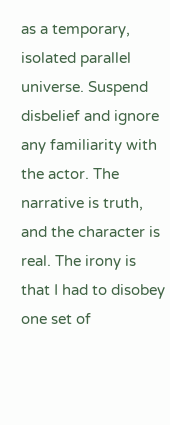as a temporary, isolated parallel universe. Suspend disbelief and ignore any familiarity with the actor. The narrative is truth, and the character is real. The irony is that I had to disobey one set of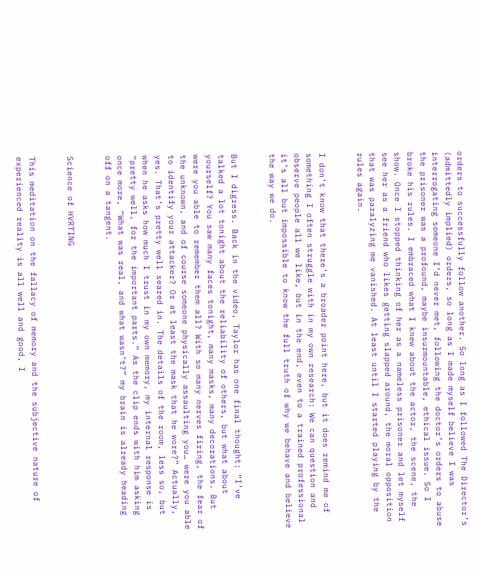orders to successfully follow another. So long as I followed The Director’s (admittedly implied) orders, so long as I made myself believe I was interrogating someone I’d never met, following the doctor’s orders to abuse the prisoner was a profound, maybe insurmountable, ethical issue. So I broke his rules. I embraced what I knew about the actor, the scene, the show. Once I stopped thinking of her as a nameless prisoner and let myself see her as a friend who likes getting slapped around, the moral opposition that was paralyzing me vanished. At least until I started playing by the rules again.


I don’t know that there’s a broader point here, but it does remind me of something I often struggle with in my own research: We can question and observe people all we like, but in the end, even to a trained professional it’s all but impossible to know the full truth of why we behave and believe the way we do.


But I digress. Back in the video, Taylor has one final thought: “I’ve talked a lot tonight about the reliability of others, but what about yourself? You saw many faces tonight, many masks, many decorations. But were you able to remember them all? With so many nerves firing, the fear of the unknown, and of course someone physically assaulting you… were you able to identify your attacker? Or at least the mask that he wore?” Actually, yes. That’s pretty well seared in. The details of the room, less so, but when he asks how much I trust in my own memory, my internal response is “pretty well, for the important parts.” As the clip ends with him asking once more, “What was real, and what wasn’t?” my brain is already heading off on a tangent.


Science of HVRTING


This meditation on the fallacy of memory and the subjective nature of experienced reality is all well and good, I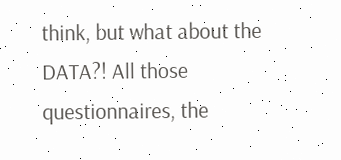think, but what about the DATA?! All those questionnaires, the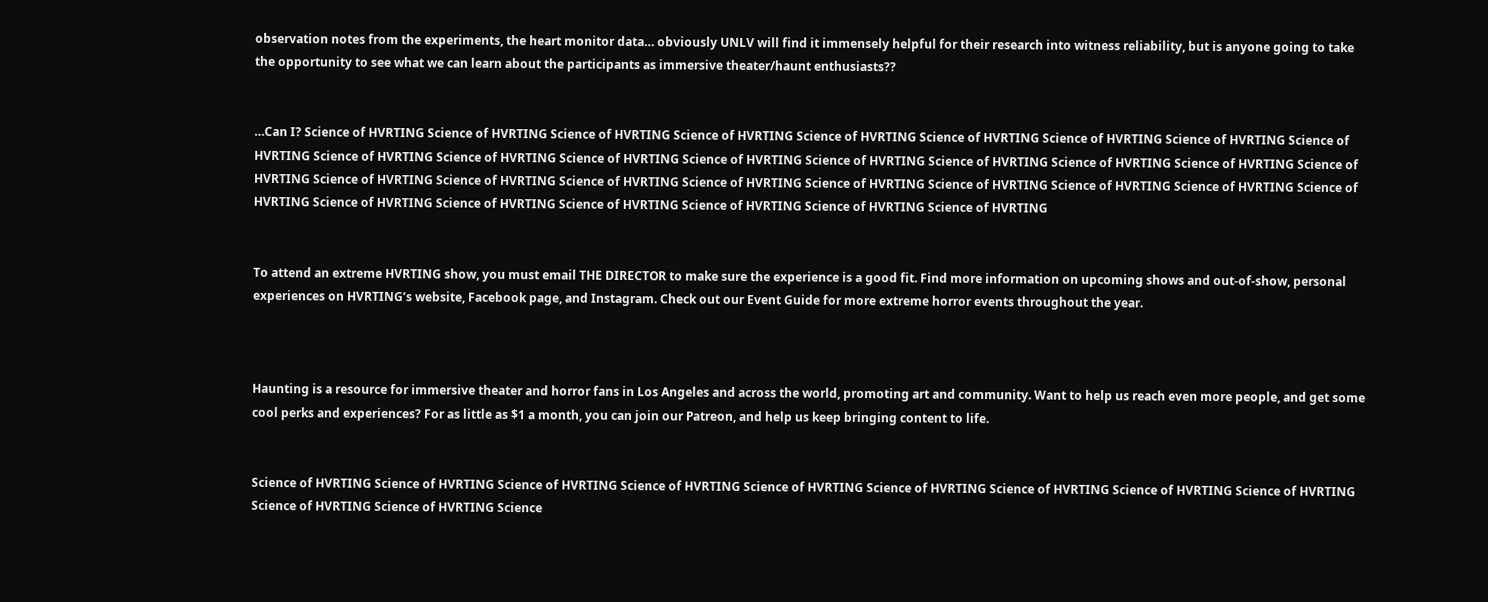observation notes from the experiments, the heart monitor data… obviously UNLV will find it immensely helpful for their research into witness reliability, but is anyone going to take the opportunity to see what we can learn about the participants as immersive theater/haunt enthusiasts??


…Can I? Science of HVRTING Science of HVRTING Science of HVRTING Science of HVRTING Science of HVRTING Science of HVRTING Science of HVRTING Science of HVRTING Science of HVRTING Science of HVRTING Science of HVRTING Science of HVRTING Science of HVRTING Science of HVRTING Science of HVRTING Science of HVRTING Science of HVRTING Science of HVRTING Science of HVRTING Science of HVRTING Science of HVRTING Science of HVRTING Science of HVRTING Science of HVRTING Science of HVRTING Science of HVRTING Science of HVRTING Science of HVRTING Science of HVRTING Science of HVRTING Science of HVRTING Science of HVRTING Science of HVRTING


To attend an extreme HVRTING show, you must email THE DIRECTOR to make sure the experience is a good fit. Find more information on upcoming shows and out-of-show, personal experiences on HVRTING’s website, Facebook page, and Instagram. Check out our Event Guide for more extreme horror events throughout the year.



Haunting is a resource for immersive theater and horror fans in Los Angeles and across the world, promoting art and community. Want to help us reach even more people, and get some cool perks and experiences? For as little as $1 a month, you can join our Patreon, and help us keep bringing content to life.


Science of HVRTING Science of HVRTING Science of HVRTING Science of HVRTING Science of HVRTING Science of HVRTING Science of HVRTING Science of HVRTING Science of HVRTING Science of HVRTING Science of HVRTING Science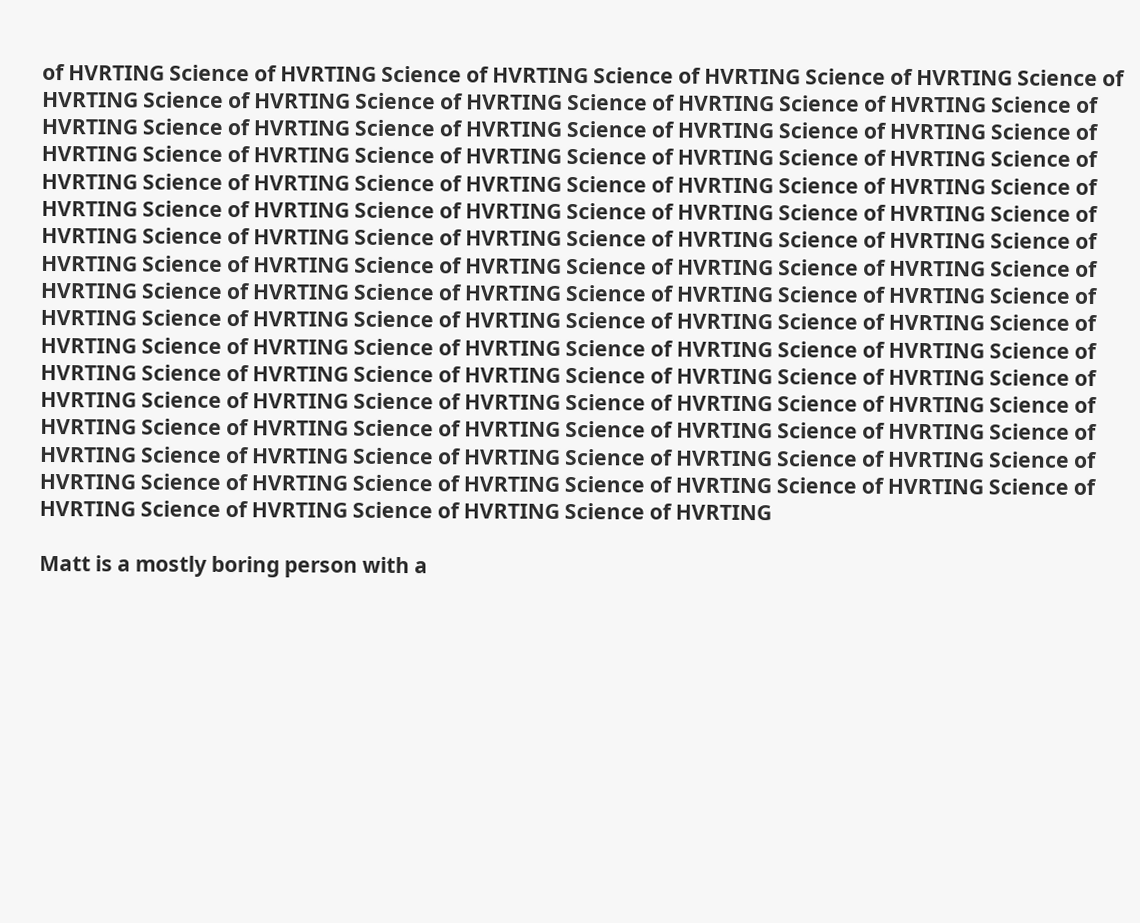of HVRTING Science of HVRTING Science of HVRTING Science of HVRTING Science of HVRTING Science of HVRTING Science of HVRTING Science of HVRTING Science of HVRTING Science of HVRTING Science of HVRTING Science of HVRTING Science of HVRTING Science of HVRTING Science of HVRTING Science of HVRTING Science of HVRTING Science of HVRTING Science of HVRTING Science of HVRTING Science of HVRTING Science of HVRTING Science of HVRTING Science of HVRTING Science of HVRTING Science of HVRTING Science of HVRTING Science of HVRTING Science of HVRTING Science of HVRTING Science of HVRTING Science of HVRTING Science of HVRTING Science of HVRTING Science of HVRTING Science of HVRTING Science of HVRTING Science of HVRTING Science of HVRTING Science of HVRTING Science of HVRTING Science of HVRTING Science of HVRTING Science of HVRTING Science of HVRTING Science of HVRTING Science of HVRTING Science of HVRTING Science of HVRTING Science of HVRTING Science of HVRTING Science of HVRTING Science of HVRTING Science of HVRTING Science of HVRTING Science of HVRTING Science of HVRTING Science of HVRTING Science of HVRTING Science of HVRTING Science of HVRTING Science of HVRTING Science of HVRTING Science of HVRTING Science of HVRTING Science of HVRTING Science of HVRTING Science of HVRTING Science of HVRTING Science of HVRTING Science of HVRTING Science of HVRTING Science of HVRTING Science of HVRTING Science of HVRTING Science of HVRTING Science of HVRTING Science of HVRTING Science of HVRTING Science of HVRTING Science of HVRTING Science of HVRTING Science of HVRTING Science of HVRTING

Matt is a mostly boring person with a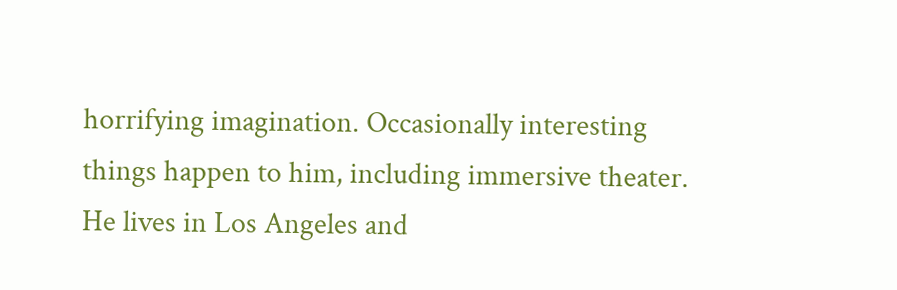horrifying imagination. Occasionally interesting things happen to him, including immersive theater. He lives in Los Angeles and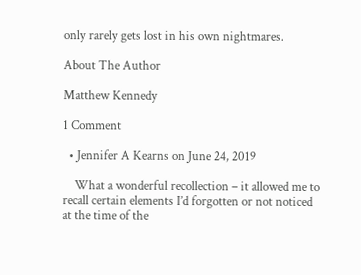only rarely gets lost in his own nightmares.

About The Author

Matthew Kennedy

1 Comment

  • Jennifer A Kearns on June 24, 2019

    What a wonderful recollection – it allowed me to recall certain elements I’d forgotten or not noticed at the time of the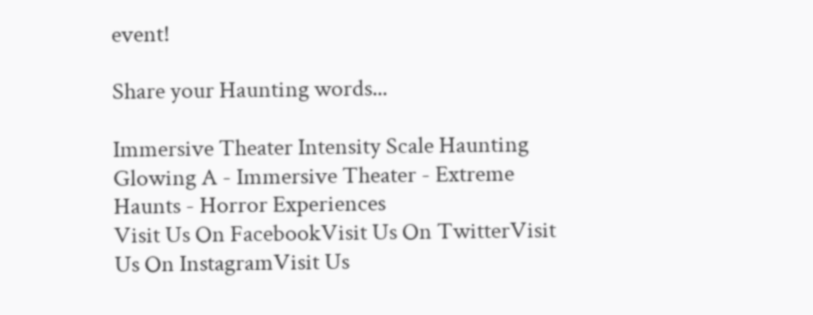event!

Share your Haunting words...

Immersive Theater Intensity Scale Haunting Glowing A - Immersive Theater - Extreme Haunts - Horror Experiences
Visit Us On FacebookVisit Us On TwitterVisit Us On InstagramVisit Us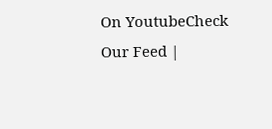On YoutubeCheck Our Feed |